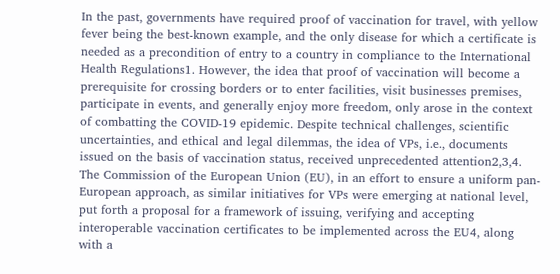In the past, governments have required proof of vaccination for travel, with yellow fever being the best-known example, and the only disease for which a certificate is needed as a precondition of entry to a country in compliance to the International Health Regulations1. However, the idea that proof of vaccination will become a prerequisite for crossing borders or to enter facilities, visit businesses premises, participate in events, and generally enjoy more freedom, only arose in the context of combatting the COVID-19 epidemic. Despite technical challenges, scientific uncertainties, and ethical and legal dilemmas, the idea of VPs, i.e., documents issued on the basis of vaccination status, received unprecedented attention2,3,4. The Commission of the European Union (EU), in an effort to ensure a uniform pan-European approach, as similar initiatives for VPs were emerging at national level, put forth a proposal for a framework of issuing, verifying and accepting interoperable vaccination certificates to be implemented across the EU4, along with a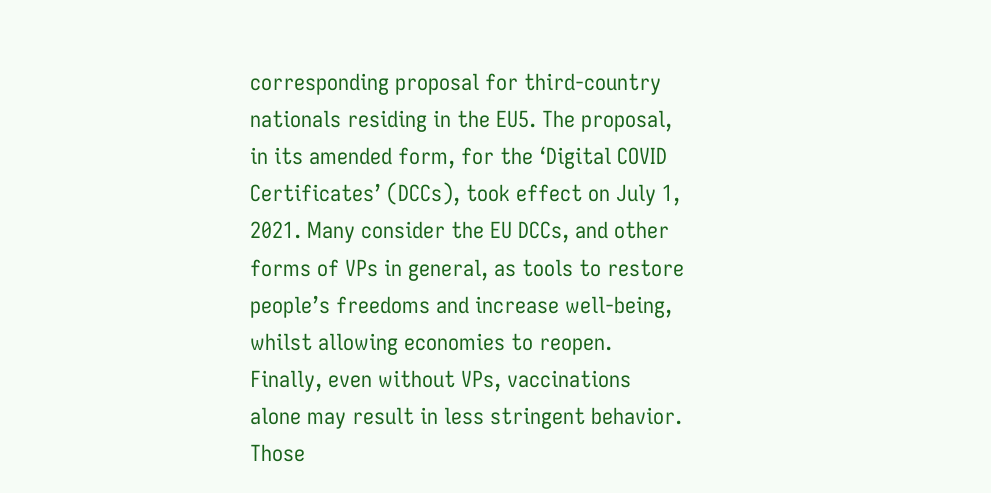corresponding proposal for third-country nationals residing in the EU5. The proposal, in its amended form, for the ‘Digital COVID Certificates’ (DCCs), took effect on July 1, 2021. Many consider the EU DCCs, and other forms of VPs in general, as tools to restore people’s freedoms and increase well-being, whilst allowing economies to reopen. Finally, even without VPs, vaccinations alone may result in less stringent behavior. Those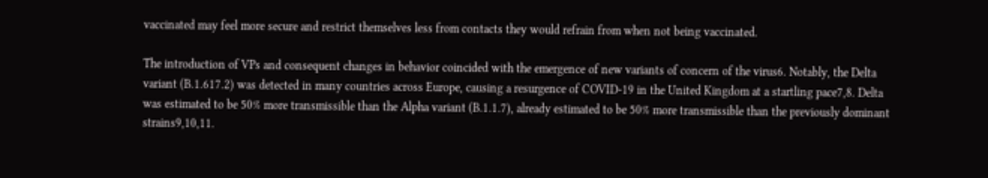vaccinated may feel more secure and restrict themselves less from contacts they would refrain from when not being vaccinated.

The introduction of VPs and consequent changes in behavior coincided with the emergence of new variants of concern of the virus6. Notably, the Delta variant (B.1.617.2) was detected in many countries across Europe, causing a resurgence of COVID-19 in the United Kingdom at a startling pace7,8. Delta was estimated to be 50% more transmissible than the Alpha variant (B.1.1.7), already estimated to be 50% more transmissible than the previously dominant strains9,10,11.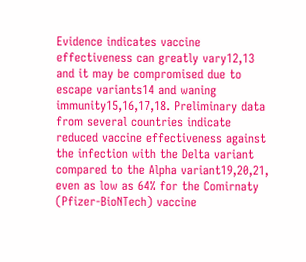Evidence indicates vaccine effectiveness can greatly vary12,13 and it may be compromised due to escape variants14 and waning immunity15,16,17,18. Preliminary data from several countries indicate reduced vaccine effectiveness against the infection with the Delta variant compared to the Alpha variant19,20,21, even as low as 64% for the Comirnaty (Pfizer-BioNTech) vaccine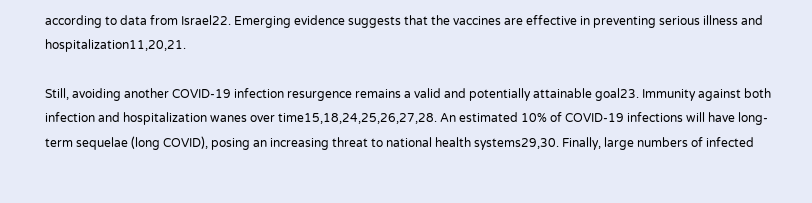according to data from Israel22. Emerging evidence suggests that the vaccines are effective in preventing serious illness and hospitalization11,20,21.

Still, avoiding another COVID-19 infection resurgence remains a valid and potentially attainable goal23. Immunity against both infection and hospitalization wanes over time15,18,24,25,26,27,28. An estimated 10% of COVID-19 infections will have long-term sequelae (long COVID), posing an increasing threat to national health systems29,30. Finally, large numbers of infected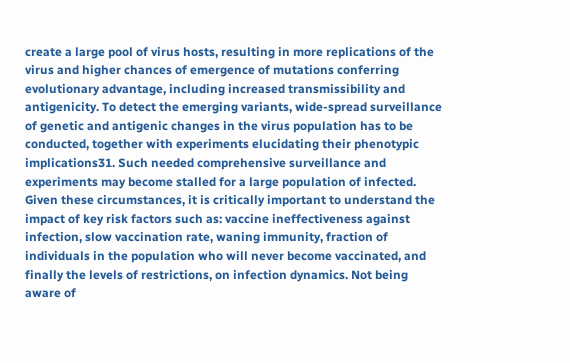create a large pool of virus hosts, resulting in more replications of the virus and higher chances of emergence of mutations conferring evolutionary advantage, including increased transmissibility and antigenicity. To detect the emerging variants, wide-spread surveillance of genetic and antigenic changes in the virus population has to be conducted, together with experiments elucidating their phenotypic implications31. Such needed comprehensive surveillance and experiments may become stalled for a large population of infected. Given these circumstances, it is critically important to understand the impact of key risk factors such as: vaccine ineffectiveness against infection, slow vaccination rate, waning immunity, fraction of individuals in the population who will never become vaccinated, and finally the levels of restrictions, on infection dynamics. Not being aware of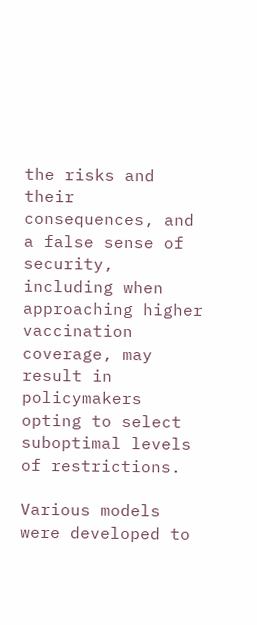the risks and their consequences, and a false sense of security, including when approaching higher vaccination coverage, may result in policymakers opting to select suboptimal levels of restrictions.

Various models were developed to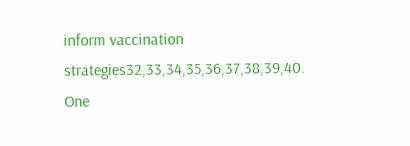inform vaccination strategies32,33,34,35,36,37,38,39,40. One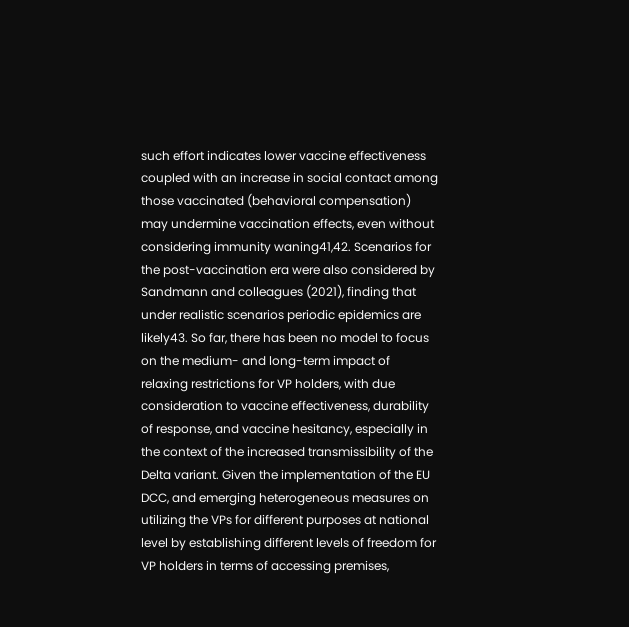such effort indicates lower vaccine effectiveness coupled with an increase in social contact among those vaccinated (behavioral compensation) may undermine vaccination effects, even without considering immunity waning41,42. Scenarios for the post-vaccination era were also considered by Sandmann and colleagues (2021), finding that under realistic scenarios periodic epidemics are likely43. So far, there has been no model to focus on the medium- and long-term impact of relaxing restrictions for VP holders, with due consideration to vaccine effectiveness, durability of response, and vaccine hesitancy, especially in the context of the increased transmissibility of the Delta variant. Given the implementation of the EU DCC, and emerging heterogeneous measures on utilizing the VPs for different purposes at national level by establishing different levels of freedom for VP holders in terms of accessing premises,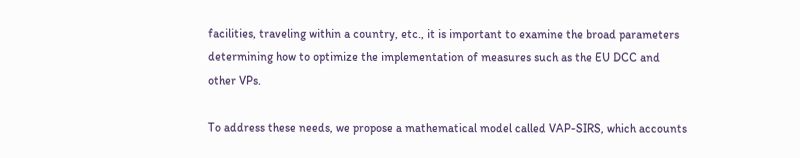facilities, traveling within a country, etc., it is important to examine the broad parameters determining how to optimize the implementation of measures such as the EU DCC and other VPs.

To address these needs, we propose a mathematical model called VAP-SIRS, which accounts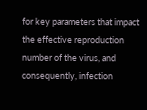for key parameters that impact the effective reproduction number of the virus, and consequently, infection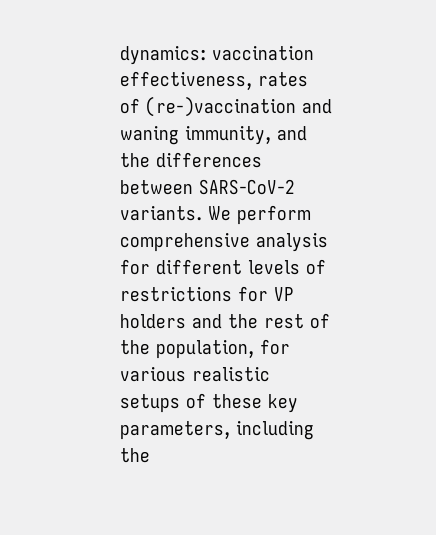dynamics: vaccination effectiveness, rates of (re-)vaccination and waning immunity, and the differences between SARS-CoV-2 variants. We perform comprehensive analysis for different levels of restrictions for VP holders and the rest of the population, for various realistic setups of these key parameters, including the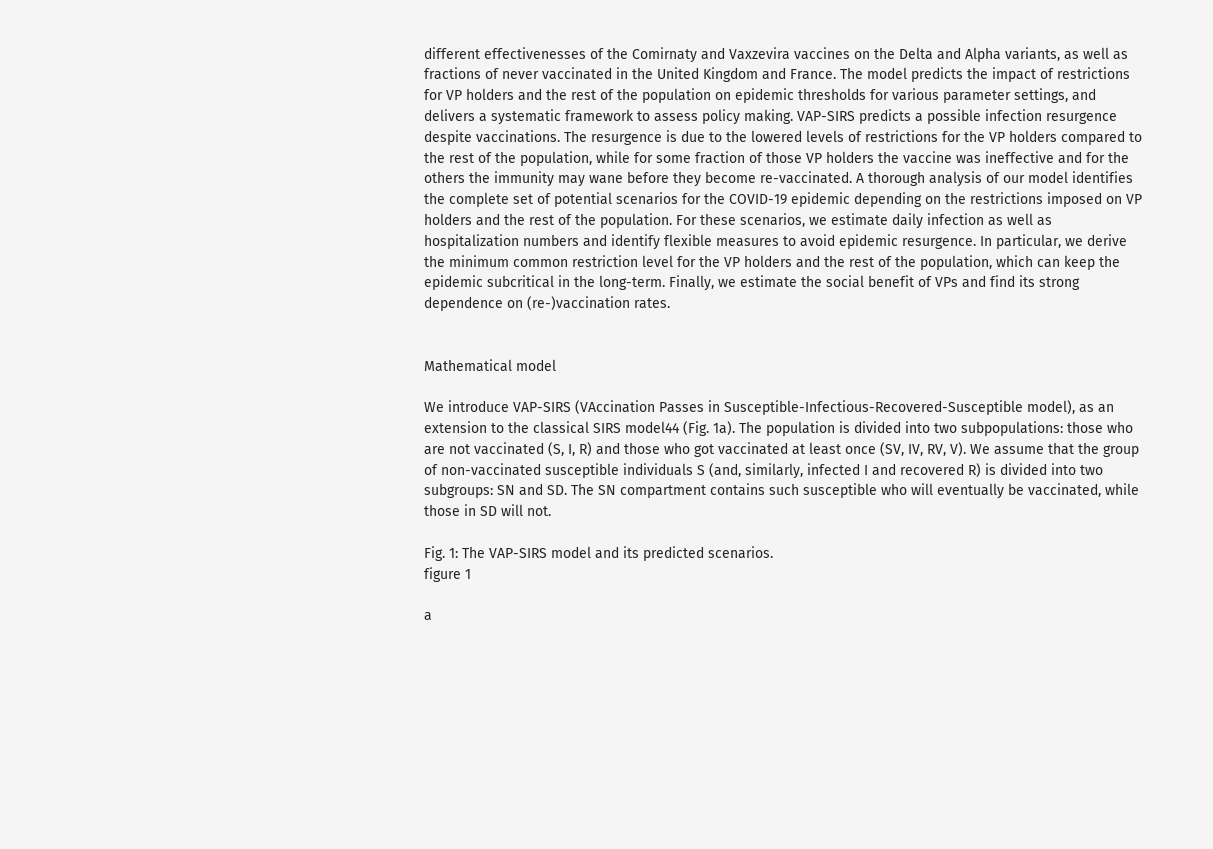different effectivenesses of the Comirnaty and Vaxzevira vaccines on the Delta and Alpha variants, as well as fractions of never vaccinated in the United Kingdom and France. The model predicts the impact of restrictions for VP holders and the rest of the population on epidemic thresholds for various parameter settings, and delivers a systematic framework to assess policy making. VAP-SIRS predicts a possible infection resurgence despite vaccinations. The resurgence is due to the lowered levels of restrictions for the VP holders compared to the rest of the population, while for some fraction of those VP holders the vaccine was ineffective and for the others the immunity may wane before they become re-vaccinated. A thorough analysis of our model identifies the complete set of potential scenarios for the COVID-19 epidemic depending on the restrictions imposed on VP holders and the rest of the population. For these scenarios, we estimate daily infection as well as hospitalization numbers and identify flexible measures to avoid epidemic resurgence. In particular, we derive the minimum common restriction level for the VP holders and the rest of the population, which can keep the epidemic subcritical in the long-term. Finally, we estimate the social benefit of VPs and find its strong dependence on (re-)vaccination rates.


Mathematical model

We introduce VAP-SIRS (VAccination Passes in Susceptible-Infectious-Recovered-Susceptible model), as an extension to the classical SIRS model44 (Fig. 1a). The population is divided into two subpopulations: those who are not vaccinated (S, I, R) and those who got vaccinated at least once (SV, IV, RV, V). We assume that the group of non-vaccinated susceptible individuals S (and, similarly, infected I and recovered R) is divided into two subgroups: SN and SD. The SN compartment contains such susceptible who will eventually be vaccinated, while those in SD will not.

Fig. 1: The VAP-SIRS model and its predicted scenarios.
figure 1

a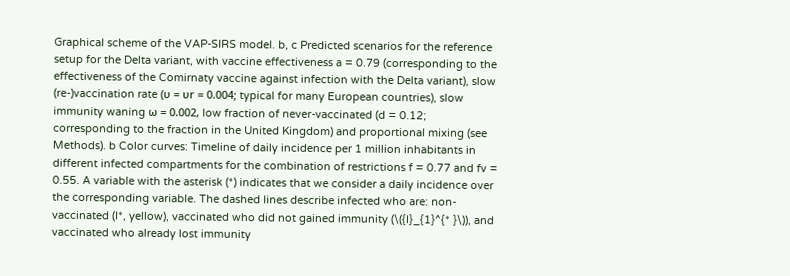Graphical scheme of the VAP-SIRS model. b, c Predicted scenarios for the reference setup for the Delta variant, with vaccine effectiveness a = 0.79 (corresponding to the effectiveness of the Comirnaty vaccine against infection with the Delta variant), slow (re-)vaccination rate (υ = υr = 0.004; typical for many European countries), slow immunity waning ω = 0.002, low fraction of never-vaccinated (d = 0.12; corresponding to the fraction in the United Kingdom) and proportional mixing (see Methods). b Color curves: Timeline of daily incidence per 1 million inhabitants in different infected compartments for the combination of restrictions f = 0.77 and fv = 0.55. A variable with the asterisk (*) indicates that we consider a daily incidence over the corresponding variable. The dashed lines describe infected who are: non-vaccinated (I*, yellow), vaccinated who did not gained immunity (\({I}_{1}^{* }\)), and vaccinated who already lost immunity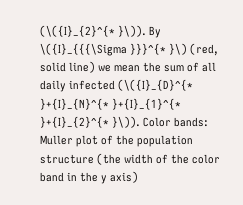(\({I}_{2}^{* }\)). By \({I}_{{{\Sigma }}}^{* }\) (red, solid line) we mean the sum of all daily infected (\({I}_{D}^{* }+{I}_{N}^{* }+{I}_{1}^{* }+{I}_{2}^{* }\)). Color bands: Muller plot of the population structure (the width of the color band in the y axis)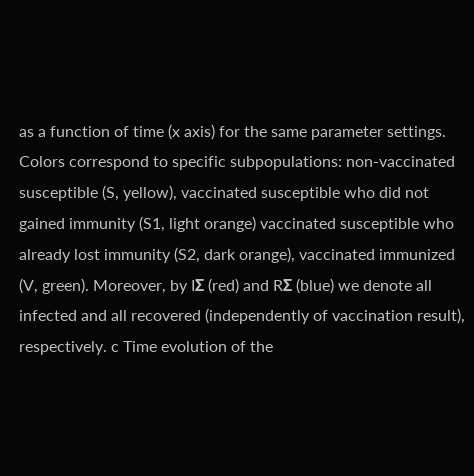as a function of time (x axis) for the same parameter settings. Colors correspond to specific subpopulations: non-vaccinated susceptible (S, yellow), vaccinated susceptible who did not gained immunity (S1, light orange) vaccinated susceptible who already lost immunity (S2, dark orange), vaccinated immunized (V, green). Moreover, by IΣ (red) and RΣ (blue) we denote all infected and all recovered (independently of vaccination result), respectively. c Time evolution of the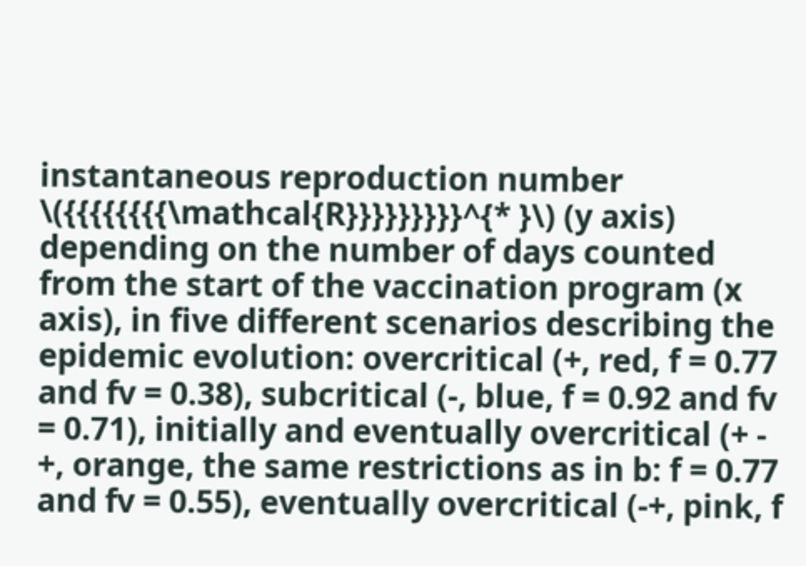instantaneous reproduction number \({{{{{{{{\mathcal{R}}}}}}}}}^{* }\) (y axis) depending on the number of days counted from the start of the vaccination program (x axis), in five different scenarios describing the epidemic evolution: overcritical (+, red, f = 0.77 and fv = 0.38), subcritical (-, blue, f = 0.92 and fv = 0.71), initially and eventually overcritical (+ - +, orange, the same restrictions as in b: f = 0.77 and fv = 0.55), eventually overcritical (-+, pink, f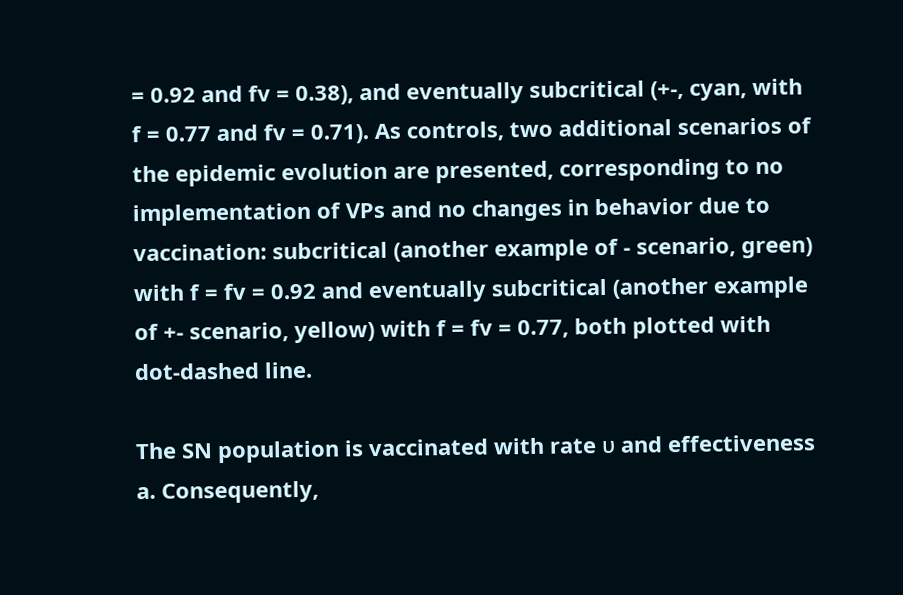= 0.92 and fv = 0.38), and eventually subcritical (+-, cyan, with f = 0.77 and fv = 0.71). As controls, two additional scenarios of the epidemic evolution are presented, corresponding to no implementation of VPs and no changes in behavior due to vaccination: subcritical (another example of - scenario, green) with f = fv = 0.92 and eventually subcritical (another example of +- scenario, yellow) with f = fv = 0.77, both plotted with dot-dashed line.

The SN population is vaccinated with rate υ and effectiveness a. Consequently,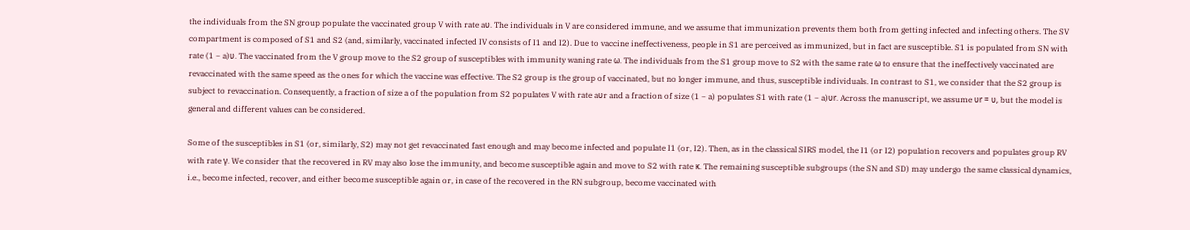the individuals from the SN group populate the vaccinated group V with rate aυ. The individuals in V are considered immune, and we assume that immunization prevents them both from getting infected and infecting others. The SV compartment is composed of S1 and S2 (and, similarly, vaccinated infected IV consists of I1 and I2). Due to vaccine ineffectiveness, people in S1 are perceived as immunized, but in fact are susceptible. S1 is populated from SN with rate (1 − a)υ. The vaccinated from the V group move to the S2 group of susceptibles with immunity waning rate ω. The individuals from the S1 group move to S2 with the same rate ω to ensure that the ineffectively vaccinated are revaccinated with the same speed as the ones for which the vaccine was effective. The S2 group is the group of vaccinated, but no longer immune, and thus, susceptible individuals. In contrast to S1, we consider that the S2 group is subject to revaccination. Consequently, a fraction of size a of the population from S2 populates V with rate aυr and a fraction of size (1 − a) populates S1 with rate (1 − a)υr. Across the manuscript, we assume υr = υ, but the model is general and different values can be considered.

Some of the susceptibles in S1 (or, similarly, S2) may not get revaccinated fast enough and may become infected and populate I1 (or, I2). Then, as in the classical SIRS model, the I1 (or I2) population recovers and populates group RV with rate γ. We consider that the recovered in RV may also lose the immunity, and become susceptible again and move to S2 with rate κ. The remaining susceptible subgroups (the SN and SD) may undergo the same classical dynamics, i.e., become infected, recover, and either become susceptible again or, in case of the recovered in the RN subgroup, become vaccinated with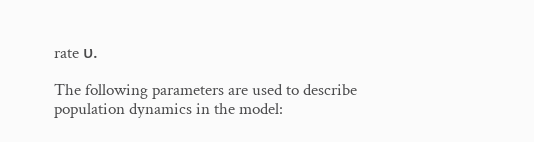rate υ.

The following parameters are used to describe population dynamics in the model: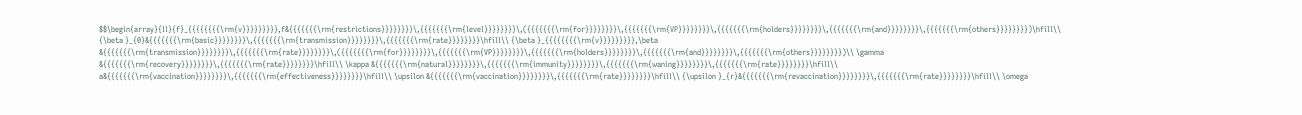$$\begin{array}{ll}{f}_{{{{{{{{\rm{v}}}}}}}}},f&{{{{{{{\rm{restrictions}}}}}}}}\,{{{{{{{\rm{level}}}}}}}}\,({{{{{{{\rm{for}}}}}}}}\,{{{{{{{\rm{VP}}}}}}}}\,{{{{{{{\rm{holders}}}}}}}}\,{{{{{{{\rm{and}}}}}}}}\,{{{{{{{\rm{others}}}}}}}})\hfill\\ {\beta }_{0}&{{{{{{{\rm{basic}}}}}}}}\,{{{{{{{\rm{transmission}}}}}}}}\,{{{{{{{\rm{rate}}}}}}}}\hfill\\ {\beta }_{{{{{{{{\rm{v}}}}}}}}},\beta &{{{{{{{\rm{transmission}}}}}}}}\,{{{{{{{\rm{rate}}}}}}}}\,({{{{{{{\rm{for}}}}}}}}\,{{{{{{{\rm{VP}}}}}}}}\,{{{{{{{\rm{holders}}}}}}}}\,{{{{{{{\rm{and}}}}}}}}\,{{{{{{{\rm{others}}}}}}}})\\ \gamma &{{{{{{{\rm{recovery}}}}}}}}\,{{{{{{{\rm{rate}}}}}}}}\hfill\\ \kappa &{{{{{{{\rm{natural}}}}}}}}\,{{{{{{{\rm{immunity}}}}}}}}\,{{{{{{{\rm{waning}}}}}}}}\,{{{{{{{\rm{rate}}}}}}}}\hfill\\ a&{{{{{{{\rm{vaccination}}}}}}}}\,{{{{{{{\rm{effectiveness}}}}}}}}\hfill\\ \upsilon &{{{{{{{\rm{vaccination}}}}}}}}\,{{{{{{{\rm{rate}}}}}}}}\hfill\\ {\upsilon }_{r}&{{{{{{{\rm{revaccination}}}}}}}}\,{{{{{{{\rm{rate}}}}}}}}\hfill\\ \omega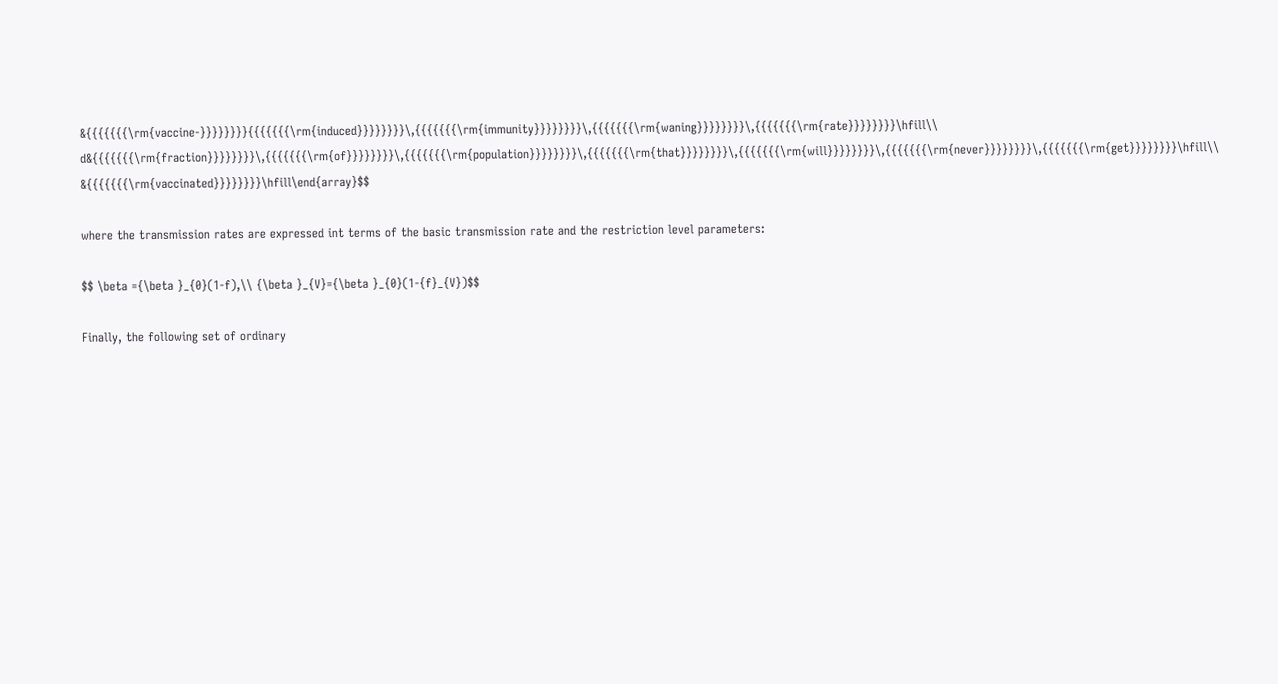&{{{{{{{\rm{vaccine-}}}}}}}}{{{{{{{\rm{induced}}}}}}}}\,{{{{{{{\rm{immunity}}}}}}}}\,{{{{{{{\rm{waning}}}}}}}}\,{{{{{{{\rm{rate}}}}}}}}\hfill\\ d&{{{{{{{\rm{fraction}}}}}}}}\,{{{{{{{\rm{of}}}}}}}}\,{{{{{{{\rm{population}}}}}}}}\,{{{{{{{\rm{that}}}}}}}}\,{{{{{{{\rm{will}}}}}}}}\,{{{{{{{\rm{never}}}}}}}}\,{{{{{{{\rm{get}}}}}}}}\hfill\\ &{{{{{{{\rm{vaccinated}}}}}}}}\hfill\end{array}$$

where the transmission rates are expressed int terms of the basic transmission rate and the restriction level parameters:

$$ \beta ={\beta }_{0}(1-f),\\ {\beta }_{V}={\beta }_{0}(1-{f}_{V})$$

Finally, the following set of ordinary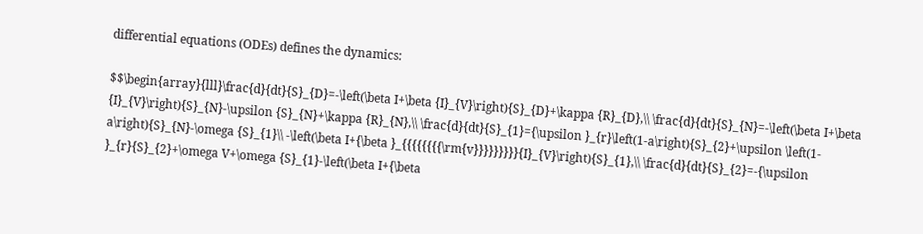differential equations (ODEs) defines the dynamics:

$$\begin{array}{lll}\frac{d}{dt}{S}_{D}=-\left(\beta I+\beta {I}_{V}\right){S}_{D}+\kappa {R}_{D},\\ \frac{d}{dt}{S}_{N}=-\left(\beta I+\beta {I}_{V}\right){S}_{N}-\upsilon {S}_{N}+\kappa {R}_{N},\\ \frac{d}{dt}{S}_{1}={\upsilon }_{r}\left(1-a\right){S}_{2}+\upsilon \left(1-a\right){S}_{N}-\omega {S}_{1}\\ -\left(\beta I+{\beta }_{{{{{{{{\rm{v}}}}}}}}}{I}_{V}\right){S}_{1},\\ \frac{d}{dt}{S}_{2}=-{\upsilon }_{r}{S}_{2}+\omega V+\omega {S}_{1}-\left(\beta I+{\beta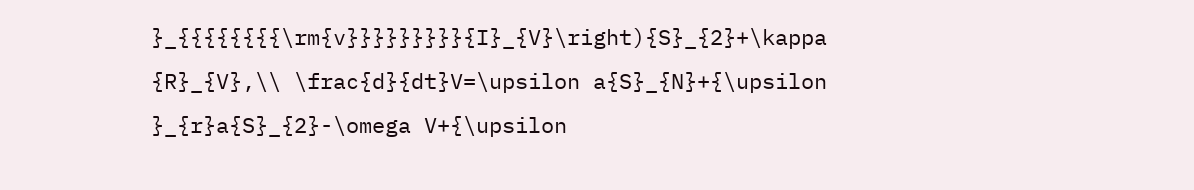}_{{{{{{{{\rm{v}}}}}}}}}{I}_{V}\right){S}_{2}+\kappa {R}_{V},\\ \frac{d}{dt}V=\upsilon a{S}_{N}+{\upsilon }_{r}a{S}_{2}-\omega V+{\upsilon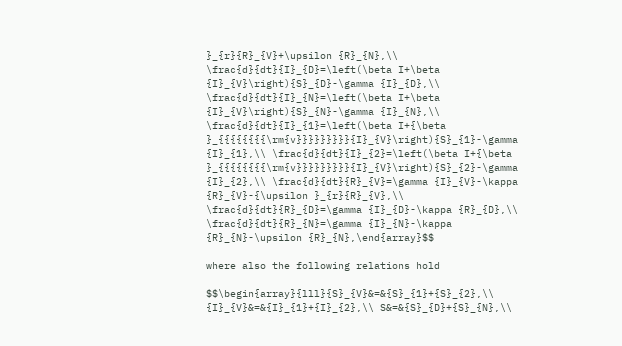}_{r}{R}_{V}+\upsilon {R}_{N},\\ \frac{d}{dt}{I}_{D}=\left(\beta I+\beta {I}_{V}\right){S}_{D}-\gamma {I}_{D},\\ \frac{d}{dt}{I}_{N}=\left(\beta I+\beta {I}_{V}\right){S}_{N}-\gamma {I}_{N},\\ \frac{d}{dt}{I}_{1}=\left(\beta I+{\beta }_{{{{{{{{\rm{v}}}}}}}}}{I}_{V}\right){S}_{1}-\gamma {I}_{1},\\ \frac{d}{dt}{I}_{2}=\left(\beta I+{\beta }_{{{{{{{{\rm{v}}}}}}}}}{I}_{V}\right){S}_{2}-\gamma {I}_{2},\\ \frac{d}{dt}{R}_{V}=\gamma {I}_{V}-\kappa {R}_{V}-{\upsilon }_{r}{R}_{V},\\ \frac{d}{dt}{R}_{D}=\gamma {I}_{D}-\kappa {R}_{D},\\ \frac{d}{dt}{R}_{N}=\gamma {I}_{N}-\kappa {R}_{N}-\upsilon {R}_{N},\end{array}$$

where also the following relations hold

$$\begin{array}{lll}{S}_{V}&=&{S}_{1}+{S}_{2},\\ {I}_{V}&=&{I}_{1}+{I}_{2},\\ S&=&{S}_{D}+{S}_{N},\\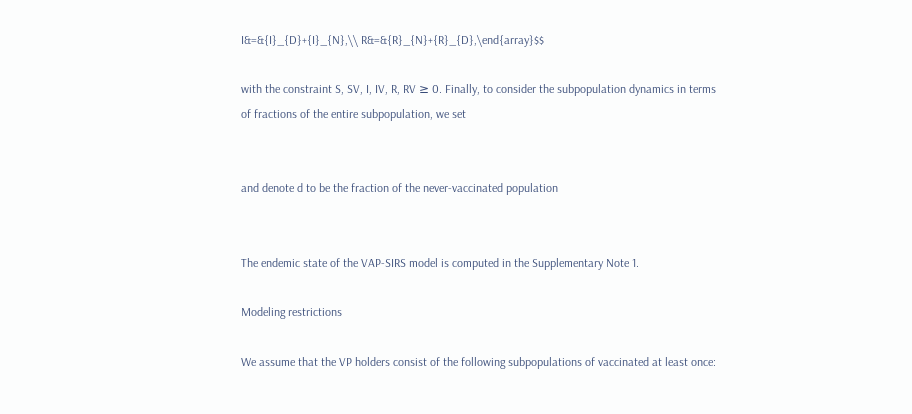I&=&{I}_{D}+{I}_{N},\\ R&=&{R}_{N}+{R}_{D},\end{array}$$

with the constraint S, SV, I, IV, R, RV ≥ 0. Finally, to consider the subpopulation dynamics in terms of fractions of the entire subpopulation, we set


and denote d to be the fraction of the never-vaccinated population


The endemic state of the VAP-SIRS model is computed in the Supplementary Note 1.

Modeling restrictions

We assume that the VP holders consist of the following subpopulations of vaccinated at least once: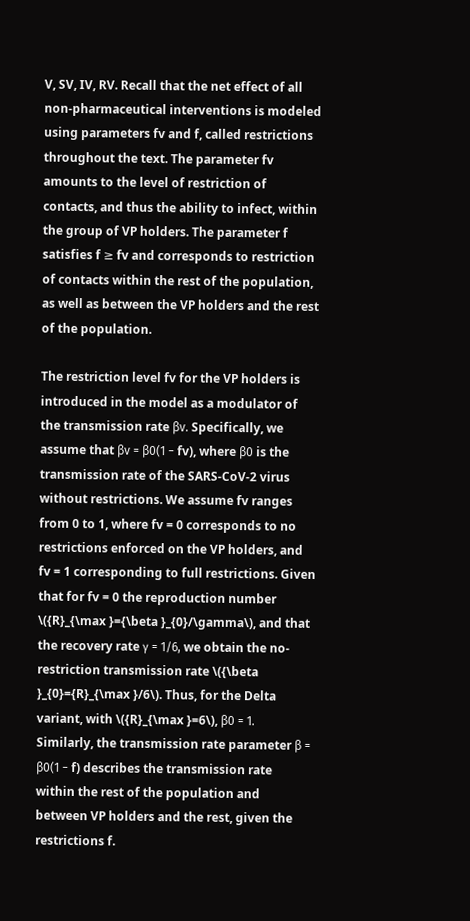V, SV, IV, RV. Recall that the net effect of all non-pharmaceutical interventions is modeled using parameters fv and f, called restrictions throughout the text. The parameter fv amounts to the level of restriction of contacts, and thus the ability to infect, within the group of VP holders. The parameter f satisfies f ≥ fv and corresponds to restriction of contacts within the rest of the population, as well as between the VP holders and the rest of the population.

The restriction level fv for the VP holders is introduced in the model as a modulator of the transmission rate βv. Specifically, we assume that βv = β0(1 − fv), where β0 is the transmission rate of the SARS-CoV-2 virus without restrictions. We assume fv ranges from 0 to 1, where fv = 0 corresponds to no restrictions enforced on the VP holders, and fv = 1 corresponding to full restrictions. Given that for fv = 0 the reproduction number \({R}_{\max }={\beta }_{0}/\gamma\), and that the recovery rate γ = 1/6, we obtain the no-restriction transmission rate \({\beta }_{0}={R}_{\max }/6\). Thus, for the Delta variant, with \({R}_{\max }=6\), β0 = 1. Similarly, the transmission rate parameter β = β0(1 − f) describes the transmission rate within the rest of the population and between VP holders and the rest, given the restrictions f.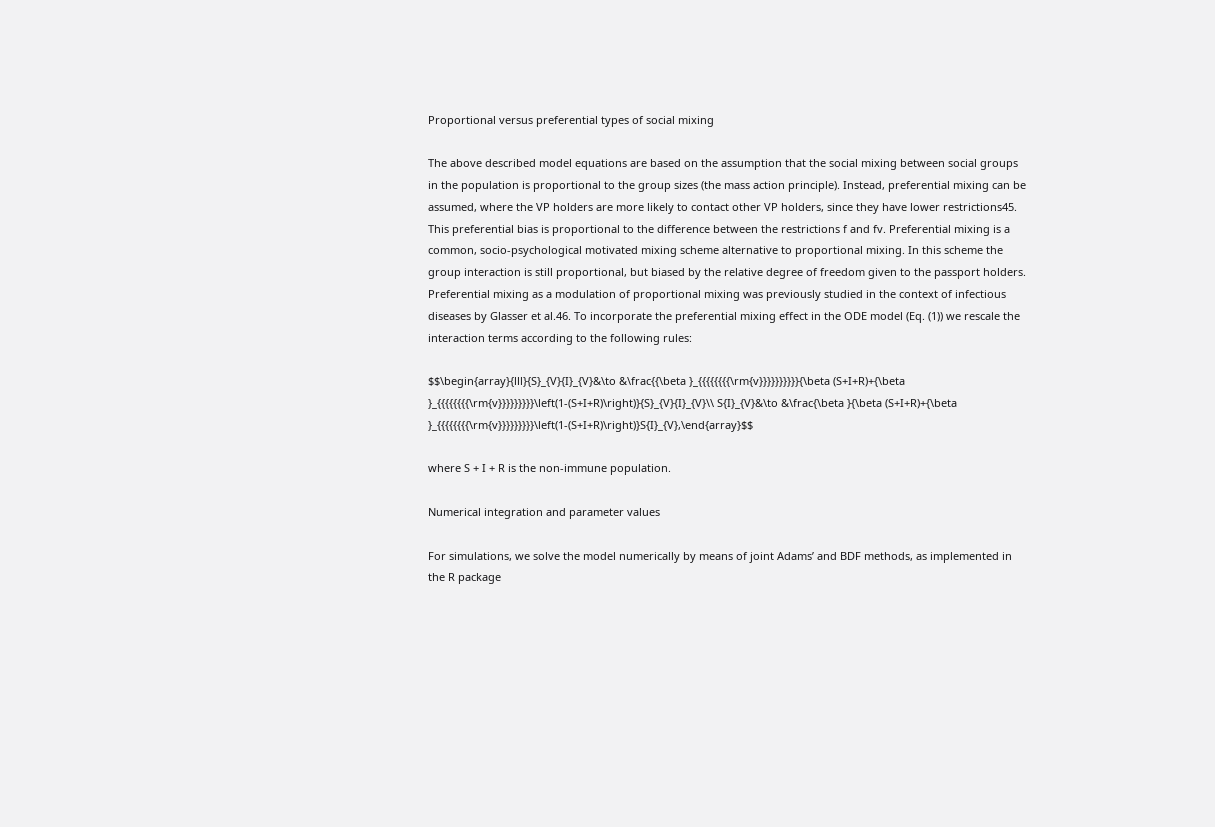Proportional versus preferential types of social mixing

The above described model equations are based on the assumption that the social mixing between social groups in the population is proportional to the group sizes (the mass action principle). Instead, preferential mixing can be assumed, where the VP holders are more likely to contact other VP holders, since they have lower restrictions45. This preferential bias is proportional to the difference between the restrictions f and fv. Preferential mixing is a common, socio-psychological motivated mixing scheme alternative to proportional mixing. In this scheme the group interaction is still proportional, but biased by the relative degree of freedom given to the passport holders. Preferential mixing as a modulation of proportional mixing was previously studied in the context of infectious diseases by Glasser et al.46. To incorporate the preferential mixing effect in the ODE model (Eq. (1)) we rescale the interaction terms according to the following rules:

$$\begin{array}{lll}{S}_{V}{I}_{V}&\to &\frac{{\beta }_{{{{{{{{\rm{v}}}}}}}}}}{\beta (S+I+R)+{\beta }_{{{{{{{{\rm{v}}}}}}}}}\left(1-(S+I+R)\right)}{S}_{V}{I}_{V}\\ S{I}_{V}&\to &\frac{\beta }{\beta (S+I+R)+{\beta }_{{{{{{{{\rm{v}}}}}}}}}\left(1-(S+I+R)\right)}S{I}_{V},\end{array}$$

where S + I + R is the non-immune population.

Numerical integration and parameter values

For simulations, we solve the model numerically by means of joint Adams’ and BDF methods, as implemented in the R package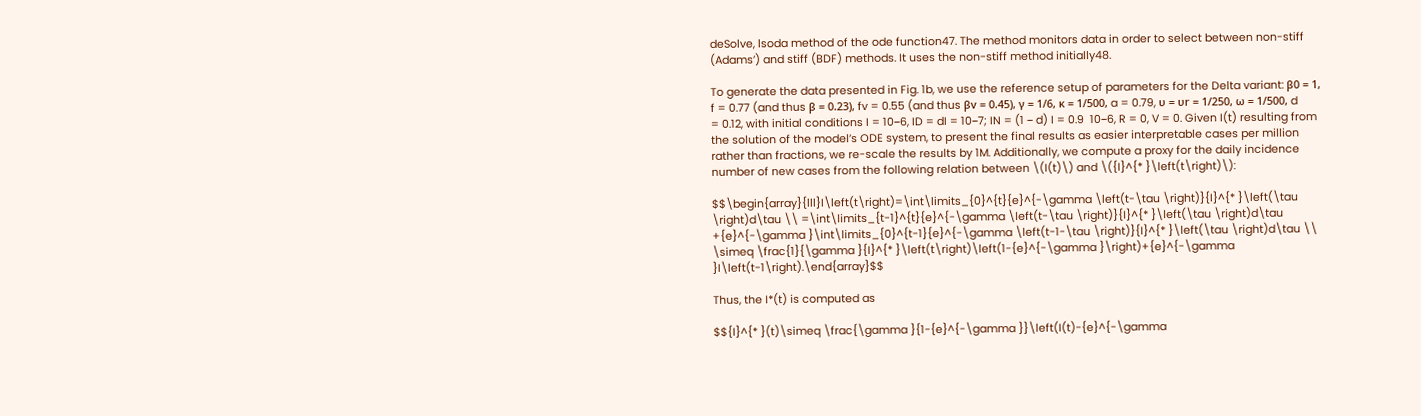deSolve, lsoda method of the ode function47. The method monitors data in order to select between non-stiff (Adams’) and stiff (BDF) methods. It uses the non-stiff method initially48.

To generate the data presented in Fig. 1b, we use the reference setup of parameters for the Delta variant: β0 = 1, f = 0.77 (and thus β = 0.23), fv = 0.55 (and thus βv = 0.45), γ = 1/6, κ = 1/500, a = 0.79, υ = υr = 1/250, ω = 1/500, d = 0.12, with initial conditions I = 10−6, ID = dI = 10−7; IN = (1 − d) I = 0.9  10−6, R = 0, V = 0. Given I(t) resulting from the solution of the model’s ODE system, to present the final results as easier interpretable cases per million rather than fractions, we re-scale the results by 1M. Additionally, we compute a proxy for the daily incidence number of new cases from the following relation between \(I(t)\) and \({I}^{* }\left(t\right)\):

$$\begin{array}{lll}I\left(t\right)=\int\limits_{0}^{t}{e}^{-\gamma \left(t-\tau \right)}{I}^{* }\left(\tau \right)d\tau \\ =\int\limits_{t-1}^{t}{e}^{-\gamma \left(t-\tau \right)}{I}^{* }\left(\tau \right)d\tau +{e}^{-\gamma }\int\limits_{0}^{t-1}{e}^{-\gamma \left(t-1-\tau \right)}{I}^{* }\left(\tau \right)d\tau \\ \simeq \frac{1}{\gamma }{I}^{* }\left(t\right)\left(1-{e}^{-\gamma }\right)+{e}^{-\gamma }I\left(t-1\right).\end{array}$$

Thus, the I*(t) is computed as

$${I}^{* }(t)\simeq \frac{\gamma }{1-{e}^{-\gamma }}\left(I(t)-{e}^{-\gamma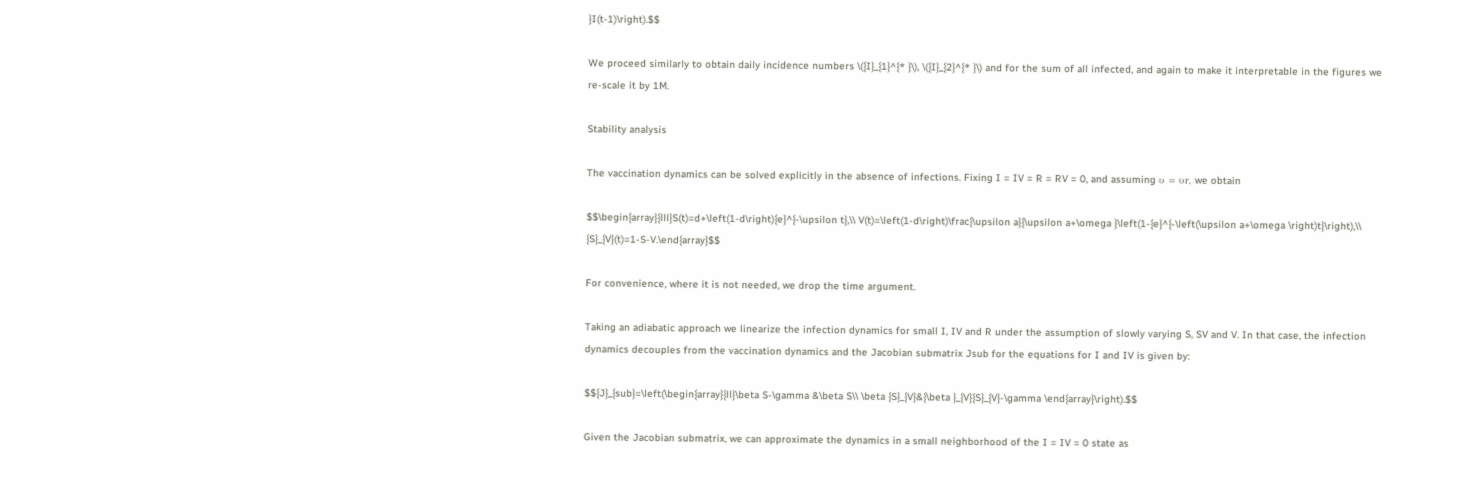}I(t-1)\right).$$

We proceed similarly to obtain daily incidence numbers \({I}_{1}^{* }\), \({I}_{2}^{* }\) and for the sum of all infected, and again to make it interpretable in the figures we re-scale it by 1M.

Stability analysis

The vaccination dynamics can be solved explicitly in the absence of infections. Fixing I = IV = R = RV = 0, and assuming υ = υr, we obtain

$$\begin{array}{lll}S(t)=d+\left(1-d\right){e}^{-\upsilon t},\\ V(t)=\left(1-d\right)\frac{\upsilon a}{\upsilon a+\omega }\left(1-{e}^{-\left(\upsilon a+\omega \right)t}\right),\\ {S}_{V}(t)=1-S-V.\end{array}$$

For convenience, where it is not needed, we drop the time argument.

Taking an adiabatic approach we linearize the infection dynamics for small I, IV and R under the assumption of slowly varying S, SV and V. In that case, the infection dynamics decouples from the vaccination dynamics and the Jacobian submatrix Jsub for the equations for I and IV is given by:

$${J}_{sub}=\left(\begin{array}{ll}\beta S-\gamma &\beta S\\ \beta {S}_{V}&{\beta }_{V}{S}_{V}-\gamma \end{array}\right).$$

Given the Jacobian submatrix, we can approximate the dynamics in a small neighborhood of the I = IV = 0 state as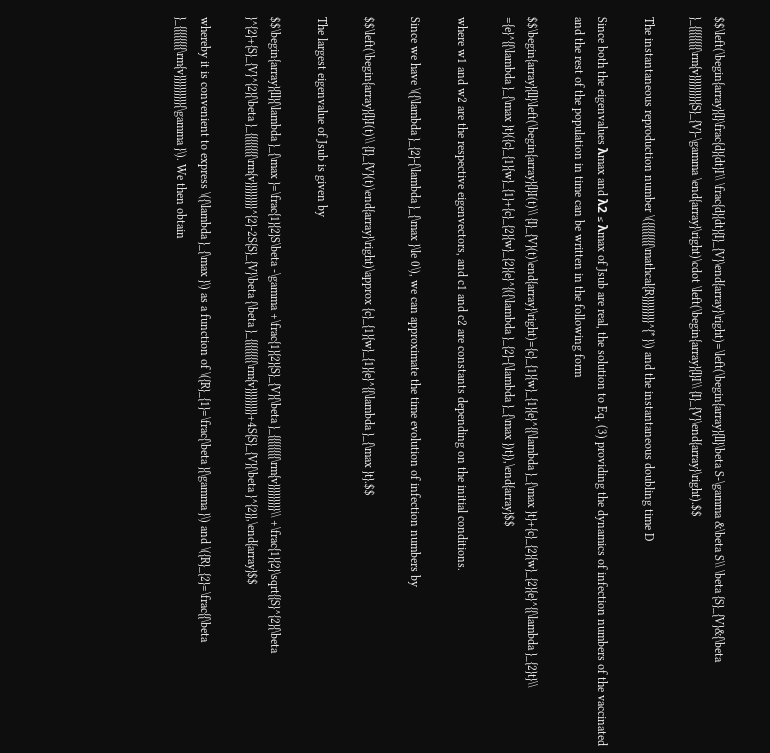$$\left(\begin{array}{l}\frac{d}{dt}I\\ \frac{d}{dt}{I}_{V}\end{array}\right)=\left(\begin{array}{ll}\beta S-\gamma &\beta S\\ \beta {S}_{V}&{\beta }_{{{{{{{{\rm{v}}}}}}}}}{S}_{V}-\gamma \end{array}\right)\cdot \left(\begin{array}{l}I\\ {I}_{V}\end{array}\right).$$

The instantaneous reproduction number \({{{{{{{{\mathcal{R}}}}}}}}}^{* }\) and the instantaneous doubling time D

Since both the eigenvalues λmax and λ2 ≤ λmax of Jsub are real, the solution to Eq. (3) providing the dynamics of infection numbers of the vaccinated and the rest of the population in time can be written in the following form

$$\begin{array}{ll}\left(\begin{array}{l}I(t)\\ {I}_{V}(t)\end{array}\right)={c}_{1}{w}_{1}{e}^{{\lambda }_{\max }t}+{c}_{2}{w}_{2}{e}^{{\lambda }_{2}t}\\ ={e}^{{\lambda }_{\max }t}({c}_{1}{w}_{1}+{c}_{2}{w}_{2}{e}^{({\lambda }_{2}-{\lambda }_{\max })t}),\end{array}$$

where w1 and w2 are the respective eigenvectors, and c1 and c2 are constants depending on the initial conditions.

Since we have \({\lambda }_{2}-{\lambda }_{\max }\le 0\), we can approximate the time evolution of infection numbers by

$$\left(\begin{array}{l}I(t)\\ {I}_{V}(t)\end{array}\right)\approx {c}_{1}{w}_{1}{e}^{{\lambda }_{\max }t}.$$

The largest eigenvalue of Jsub is given by

$$\begin{array}{ll}{\lambda }_{\max }=\frac{1}{2}S\beta -\gamma +\frac{1}{2}{S}_{V}{\beta }_{{{{{{{{\rm{v}}}}}}}}}\\ +\frac{1}{2}\sqrt{{S}^{2}{\beta }^{2}+{S}_{V}^{2}{\beta }_{{{{{{{{\rm{v}}}}}}}}}^{2}-2S{S}_{V}\beta {\beta }_{{{{{{{{\rm{v}}}}}}}}}+4S{S}_{V}{\beta }^{2}},\end{array}$$

whereby it is convenient to express \({\lambda }_{\max }\) as a function of \({R}_{1}=\frac{\beta }{\gamma }\) and \({R}_{2}=\frac{{\beta }_{{{{{{{{\rm{v}}}}}}}}}}{\gamma }\). We then obtain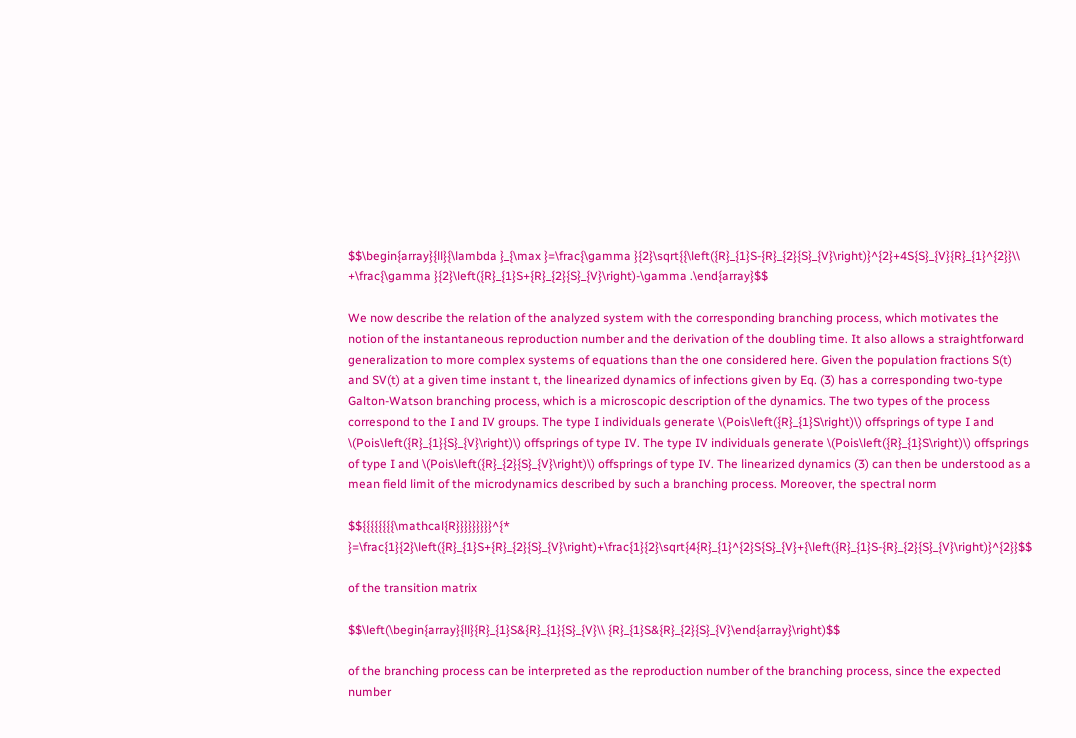$$\begin{array}{ll}{\lambda }_{\max }=\frac{\gamma }{2}\sqrt{{\left({R}_{1}S-{R}_{2}{S}_{V}\right)}^{2}+4S{S}_{V}{R}_{1}^{2}}\\ +\frac{\gamma }{2}\left({R}_{1}S+{R}_{2}{S}_{V}\right)-\gamma .\end{array}$$

We now describe the relation of the analyzed system with the corresponding branching process, which motivates the notion of the instantaneous reproduction number and the derivation of the doubling time. It also allows a straightforward generalization to more complex systems of equations than the one considered here. Given the population fractions S(t) and SV(t) at a given time instant t, the linearized dynamics of infections given by Eq. (3) has a corresponding two-type Galton-Watson branching process, which is a microscopic description of the dynamics. The two types of the process correspond to the I and IV groups. The type I individuals generate \(Pois\left({R}_{1}S\right)\) offsprings of type I and \(Pois\left({R}_{1}{S}_{V}\right)\) offsprings of type IV. The type IV individuals generate \(Pois\left({R}_{1}S\right)\) offsprings of type I and \(Pois\left({R}_{2}{S}_{V}\right)\) offsprings of type IV. The linearized dynamics (3) can then be understood as a mean field limit of the microdynamics described by such a branching process. Moreover, the spectral norm

$${{{{{{{{\mathcal{R}}}}}}}}}^{* }=\frac{1}{2}\left({R}_{1}S+{R}_{2}{S}_{V}\right)+\frac{1}{2}\sqrt{4{R}_{1}^{2}S{S}_{V}+{\left({R}_{1}S-{R}_{2}{S}_{V}\right)}^{2}}$$

of the transition matrix

$$\left(\begin{array}{ll}{R}_{1}S&{R}_{1}{S}_{V}\\ {R}_{1}S&{R}_{2}{S}_{V}\end{array}\right)$$

of the branching process can be interpreted as the reproduction number of the branching process, since the expected number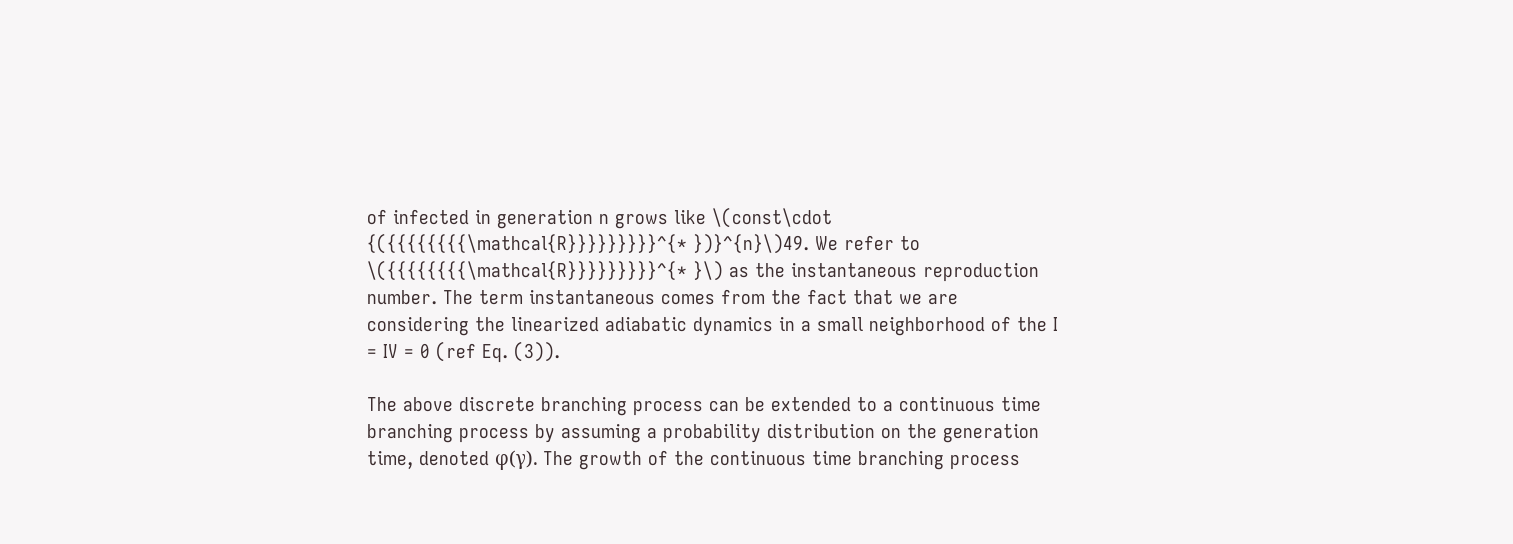of infected in generation n grows like \(const\cdot {({{{{{{{{\mathcal{R}}}}}}}}}^{* })}^{n}\)49. We refer to \({{{{{{{{\mathcal{R}}}}}}}}}^{* }\) as the instantaneous reproduction number. The term instantaneous comes from the fact that we are considering the linearized adiabatic dynamics in a small neighborhood of the I = IV = 0 (ref Eq. (3)).

The above discrete branching process can be extended to a continuous time branching process by assuming a probability distribution on the generation time, denoted φ(γ). The growth of the continuous time branching process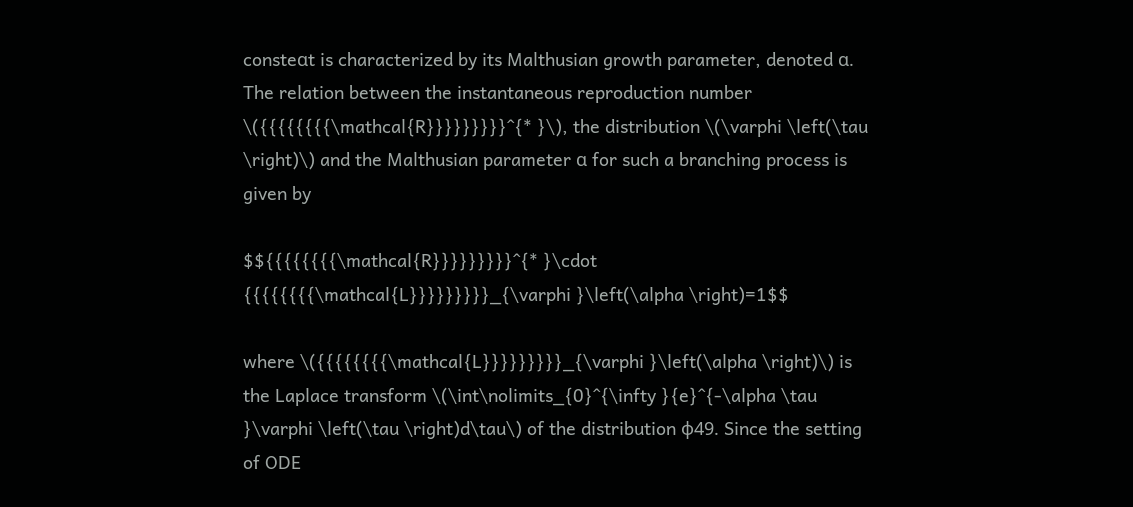consteαt is characterized by its Malthusian growth parameter, denoted α. The relation between the instantaneous reproduction number \({{{{{{{{\mathcal{R}}}}}}}}}^{* }\), the distribution \(\varphi \left(\tau \right)\) and the Malthusian parameter α for such a branching process is given by

$${{{{{{{{\mathcal{R}}}}}}}}}^{* }\cdot {{{{{{{{\mathcal{L}}}}}}}}}_{\varphi }\left(\alpha \right)=1$$

where \({{{{{{{{\mathcal{L}}}}}}}}}_{\varphi }\left(\alpha \right)\) is the Laplace transform \(\int\nolimits_{0}^{\infty }{e}^{-\alpha \tau }\varphi \left(\tau \right)d\tau\) of the distribution φ49. Since the setting of ODE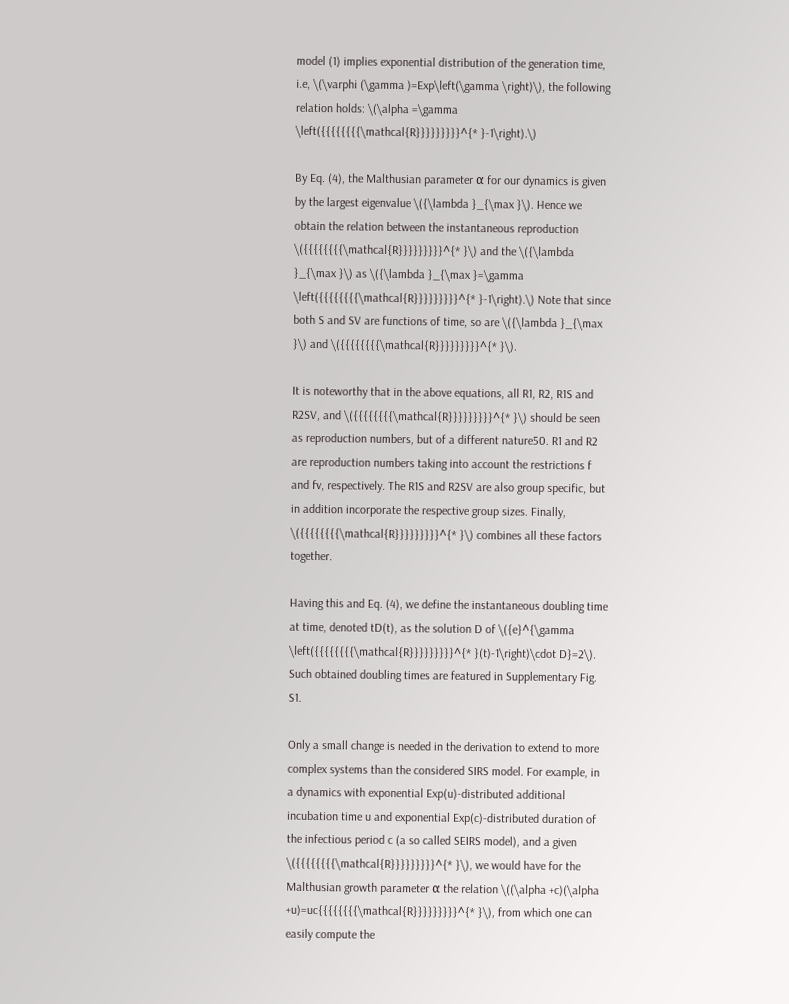model (1) implies exponential distribution of the generation time, i.e, \(\varphi (\gamma )=Exp\left(\gamma \right)\), the following relation holds: \(\alpha =\gamma \left({{{{{{{{\mathcal{R}}}}}}}}}^{* }-1\right).\)

By Eq. (4), the Malthusian parameter α for our dynamics is given by the largest eigenvalue \({\lambda }_{\max }\). Hence we obtain the relation between the instantaneous reproduction \({{{{{{{{\mathcal{R}}}}}}}}}^{* }\) and the \({\lambda }_{\max }\) as \({\lambda }_{\max }=\gamma \left({{{{{{{{\mathcal{R}}}}}}}}}^{* }-1\right).\) Note that since both S and SV are functions of time, so are \({\lambda }_{\max }\) and \({{{{{{{{\mathcal{R}}}}}}}}}^{* }\).

It is noteworthy that in the above equations, all R1, R2, R1S and R2SV, and \({{{{{{{{\mathcal{R}}}}}}}}}^{* }\) should be seen as reproduction numbers, but of a different nature50. R1 and R2 are reproduction numbers taking into account the restrictions f and fv, respectively. The R1S and R2SV are also group specific, but in addition incorporate the respective group sizes. Finally, \({{{{{{{{\mathcal{R}}}}}}}}}^{* }\) combines all these factors together.

Having this and Eq. (4), we define the instantaneous doubling time at time, denoted tD(t), as the solution D of \({e}^{\gamma \left({{{{{{{{\mathcal{R}}}}}}}}}^{* }(t)-1\right)\cdot D}=2\). Such obtained doubling times are featured in Supplementary Fig. S1.

Only a small change is needed in the derivation to extend to more complex systems than the considered SIRS model. For example, in a dynamics with exponential Exp(u)-distributed additional incubation time u and exponential Exp(c)-distributed duration of the infectious period c (a so called SEIRS model), and a given \({{{{{{{{\mathcal{R}}}}}}}}}^{* }\), we would have for the Malthusian growth parameter α the relation \((\alpha +c)(\alpha +u)=uc{{{{{{{{\mathcal{R}}}}}}}}}^{* }\), from which one can easily compute the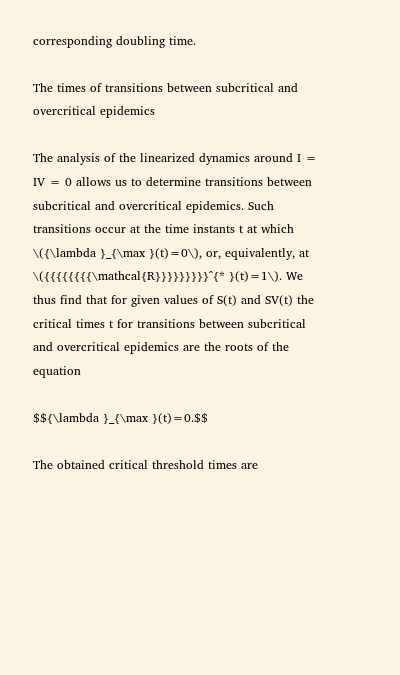corresponding doubling time.

The times of transitions between subcritical and overcritical epidemics

The analysis of the linearized dynamics around I = IV = 0 allows us to determine transitions between subcritical and overcritical epidemics. Such transitions occur at the time instants t at which \({\lambda }_{\max }(t)=0\), or, equivalently, at \({{{{{{{{\mathcal{R}}}}}}}}}^{* }(t)=1\). We thus find that for given values of S(t) and SV(t) the critical times t for transitions between subcritical and overcritical epidemics are the roots of the equation

$${\lambda }_{\max }(t)=0.$$

The obtained critical threshold times are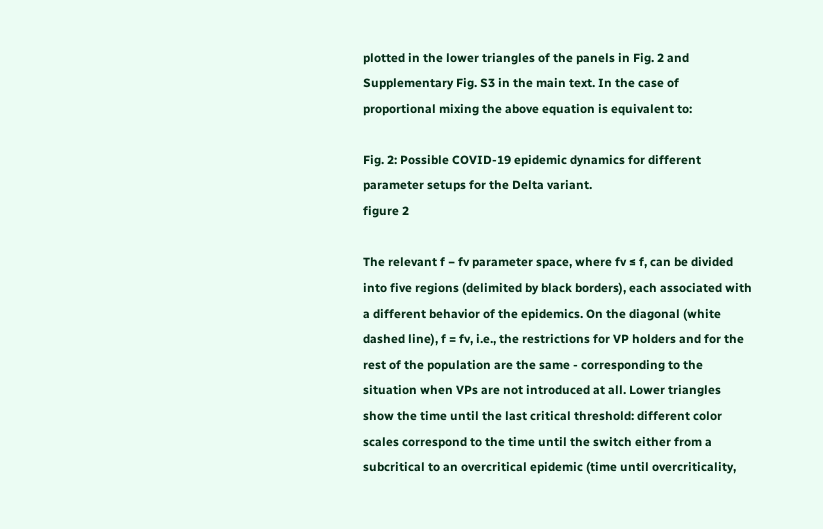plotted in the lower triangles of the panels in Fig. 2 and Supplementary Fig. S3 in the main text. In the case of proportional mixing the above equation is equivalent to:

Fig. 2: Possible COVID-19 epidemic dynamics for different parameter setups for the Delta variant.
figure 2

The relevant f − fv parameter space, where fv ≤ f, can be divided into five regions (delimited by black borders), each associated with a different behavior of the epidemics. On the diagonal (white dashed line), f = fv, i.e., the restrictions for VP holders and for the rest of the population are the same - corresponding to the situation when VPs are not introduced at all. Lower triangles show the time until the last critical threshold: different color scales correspond to the time until the switch either from a subcritical to an overcritical epidemic (time until overcriticality,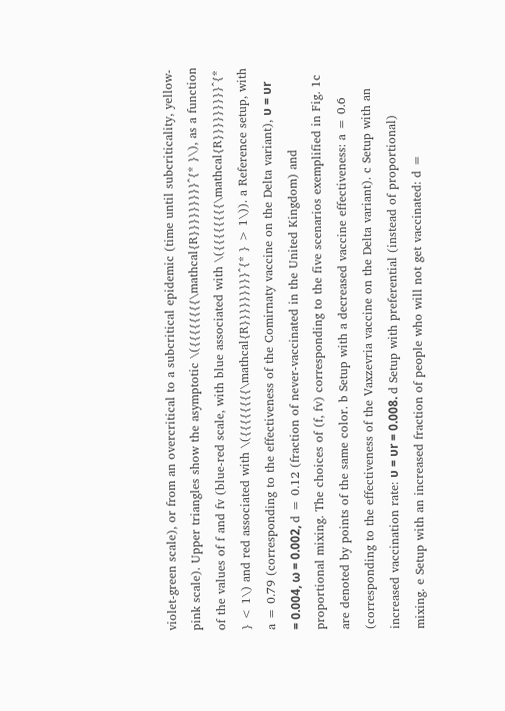violet-green scale), or from an overcritical to a subcritical epidemic (time until subcriticality, yellow-pink scale). Upper triangles show the asymptotic \({{{{{{{{\mathcal{R}}}}}}}}}^{* }\), as a function of the values of f and fv (blue-red scale, with blue associated with \({{{{{{{{\mathcal{R}}}}}}}}}^{* } < 1\) and red associated with \({{{{{{{{\mathcal{R}}}}}}}}}^{* } > 1\)). a Reference setup, with a = 0.79 (corresponding to the effectiveness of the Comirnaty vaccine on the Delta variant), υ = υr = 0.004, ω = 0.002, d = 0.12 (fraction of never-vaccinated in the United Kingdom) and proportional mixing. The choices of (f, fv) corresponding to the five scenarios exemplified in Fig. 1c are denoted by points of the same color. b Setup with a decreased vaccine effectiveness: a = 0.6 (corresponding to the effectiveness of the Vaxzevria vaccine on the Delta variant). c Setup with an increased vaccination rate: υ = υr = 0.008. d Setup with preferential (instead of proportional) mixing. e Setup with an increased fraction of people who will not get vaccinated: d =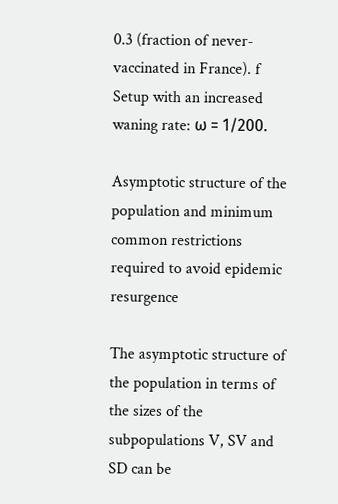0.3 (fraction of never-vaccinated in France). f Setup with an increased waning rate: ω = 1/200.

Asymptotic structure of the population and minimum common restrictions required to avoid epidemic resurgence

The asymptotic structure of the population in terms of the sizes of the subpopulations V, SV and SD can be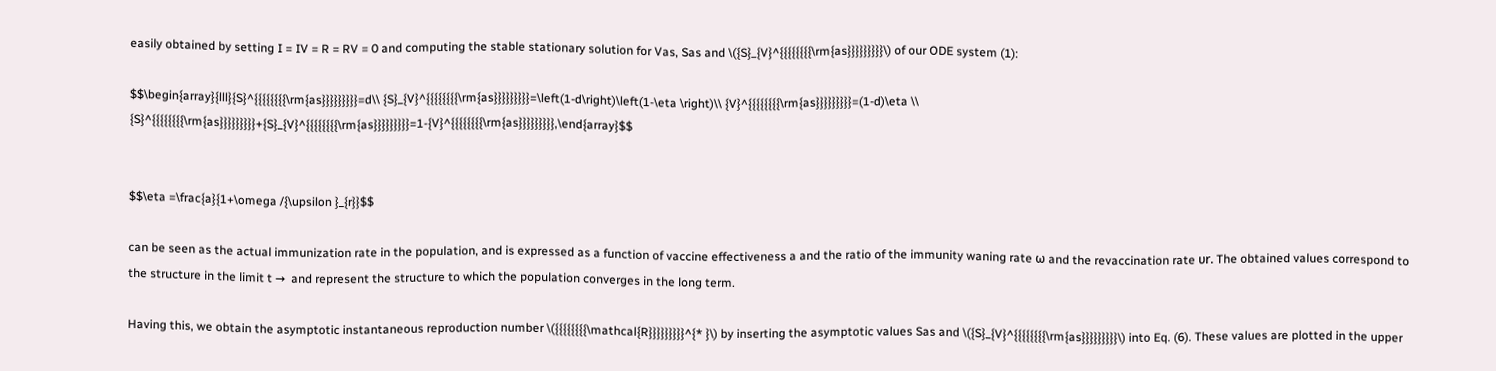easily obtained by setting I = IV = R = RV = 0 and computing the stable stationary solution for Vas, Sas and \({S}_{V}^{{{{{{{{\rm{as}}}}}}}}}\) of our ODE system (1):

$$\begin{array}{lll}{S}^{{{{{{{{\rm{as}}}}}}}}}=d\\ {S}_{V}^{{{{{{{{\rm{as}}}}}}}}}=\left(1-d\right)\left(1-\eta \right)\\ {V}^{{{{{{{{\rm{as}}}}}}}}}=(1-d)\eta \\ {S}^{{{{{{{{\rm{as}}}}}}}}}+{S}_{V}^{{{{{{{{\rm{as}}}}}}}}}=1-{V}^{{{{{{{{\rm{as}}}}}}}}},\end{array}$$


$$\eta =\frac{a}{1+\omega /{\upsilon }_{r}}$$

can be seen as the actual immunization rate in the population, and is expressed as a function of vaccine effectiveness a and the ratio of the immunity waning rate ω and the revaccination rate υr. The obtained values correspond to the structure in the limit t →  and represent the structure to which the population converges in the long term.

Having this, we obtain the asymptotic instantaneous reproduction number \({{{{{{{{\mathcal{R}}}}}}}}}^{* }\) by inserting the asymptotic values Sas and \({S}_{V}^{{{{{{{{\rm{as}}}}}}}}}\) into Eq. (6). These values are plotted in the upper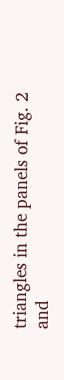triangles in the panels of Fig. 2 and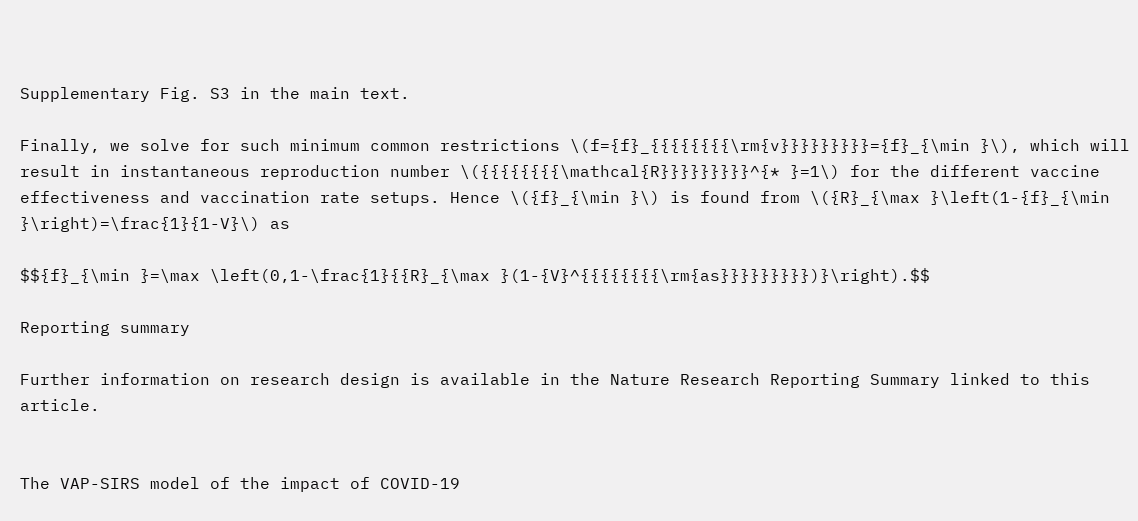Supplementary Fig. S3 in the main text.

Finally, we solve for such minimum common restrictions \(f={f}_{{{{{{{{\rm{v}}}}}}}}}={f}_{\min }\), which will result in instantaneous reproduction number \({{{{{{{{\mathcal{R}}}}}}}}}^{* }=1\) for the different vaccine effectiveness and vaccination rate setups. Hence \({f}_{\min }\) is found from \({R}_{\max }\left(1-{f}_{\min }\right)=\frac{1}{1-V}\) as

$${f}_{\min }=\max \left(0,1-\frac{1}{{R}_{\max }(1-{V}^{{{{{{{{\rm{as}}}}}}}}})}\right).$$

Reporting summary

Further information on research design is available in the Nature Research Reporting Summary linked to this article.


The VAP-SIRS model of the impact of COVID-19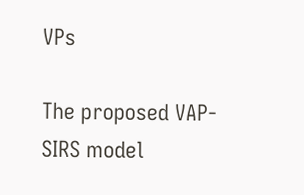VPs

The proposed VAP-SIRS model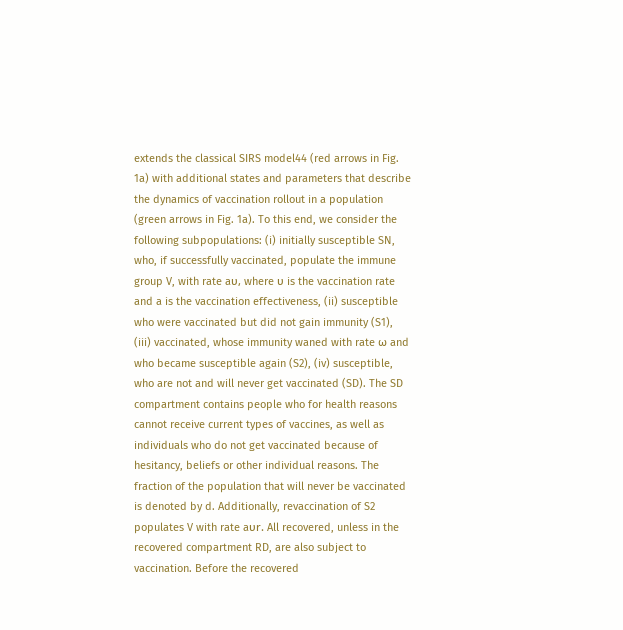extends the classical SIRS model44 (red arrows in Fig. 1a) with additional states and parameters that describe the dynamics of vaccination rollout in a population (green arrows in Fig. 1a). To this end, we consider the following subpopulations: (i) initially susceptible SN, who, if successfully vaccinated, populate the immune group V, with rate aυ, where υ is the vaccination rate and a is the vaccination effectiveness, (ii) susceptible who were vaccinated but did not gain immunity (S1), (iii) vaccinated, whose immunity waned with rate ω and who became susceptible again (S2), (iv) susceptible, who are not and will never get vaccinated (SD). The SD compartment contains people who for health reasons cannot receive current types of vaccines, as well as individuals who do not get vaccinated because of hesitancy, beliefs or other individual reasons. The fraction of the population that will never be vaccinated is denoted by d. Additionally, revaccination of S2 populates V with rate aυr. All recovered, unless in the recovered compartment RD, are also subject to vaccination. Before the recovered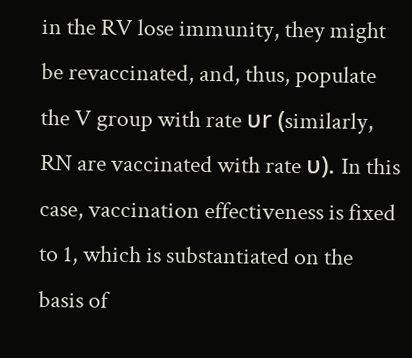in the RV lose immunity, they might be revaccinated, and, thus, populate the V group with rate υr (similarly, RN are vaccinated with rate υ). In this case, vaccination effectiveness is fixed to 1, which is substantiated on the basis of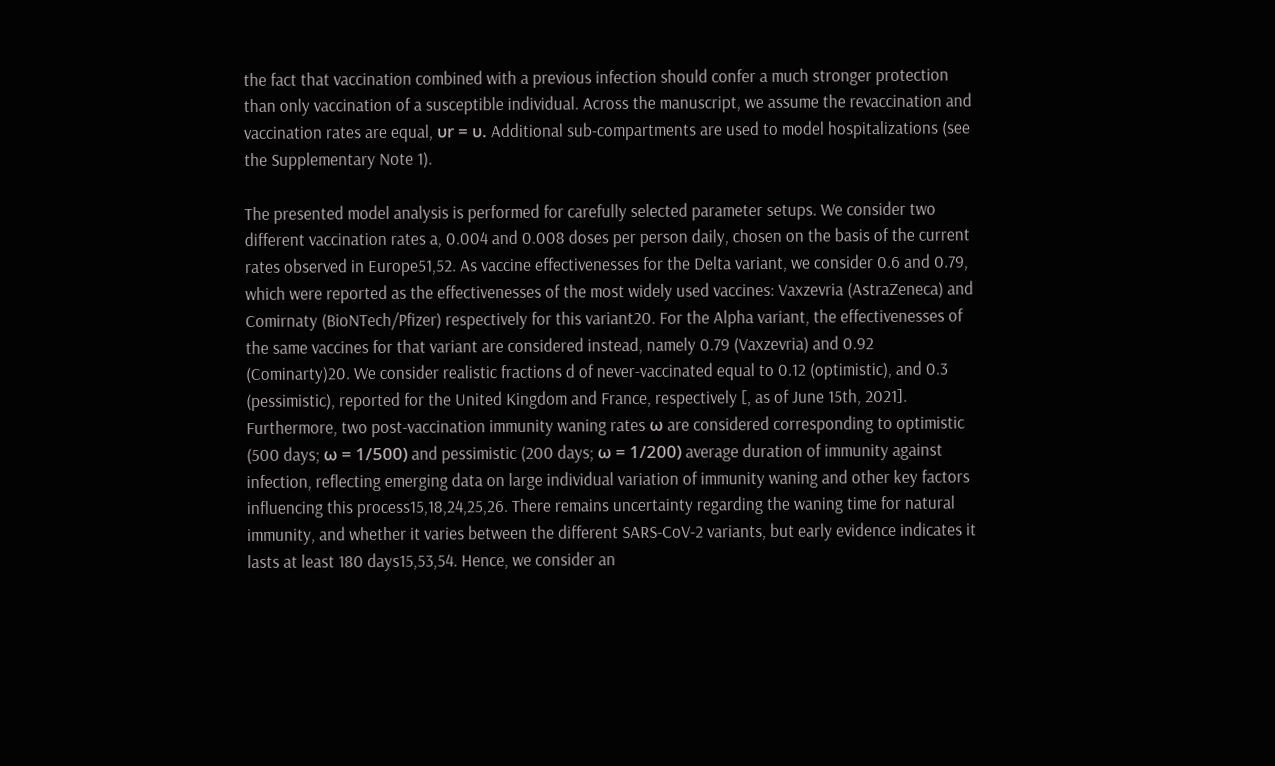the fact that vaccination combined with a previous infection should confer a much stronger protection than only vaccination of a susceptible individual. Across the manuscript, we assume the revaccination and vaccination rates are equal, υr = υ. Additional sub-compartments are used to model hospitalizations (see the Supplementary Note 1).

The presented model analysis is performed for carefully selected parameter setups. We consider two different vaccination rates a, 0.004 and 0.008 doses per person daily, chosen on the basis of the current rates observed in Europe51,52. As vaccine effectivenesses for the Delta variant, we consider 0.6 and 0.79, which were reported as the effectivenesses of the most widely used vaccines: Vaxzevria (AstraZeneca) and Comirnaty (BioNTech/Pfizer) respectively for this variant20. For the Alpha variant, the effectivenesses of the same vaccines for that variant are considered instead, namely 0.79 (Vaxzevria) and 0.92 (Cominarty)20. We consider realistic fractions d of never-vaccinated equal to 0.12 (optimistic), and 0.3 (pessimistic), reported for the United Kingdom and France, respectively [, as of June 15th, 2021]. Furthermore, two post-vaccination immunity waning rates ω are considered corresponding to optimistic (500 days; ω = 1/500) and pessimistic (200 days; ω = 1/200) average duration of immunity against infection, reflecting emerging data on large individual variation of immunity waning and other key factors influencing this process15,18,24,25,26. There remains uncertainty regarding the waning time for natural immunity, and whether it varies between the different SARS-CoV-2 variants, but early evidence indicates it lasts at least 180 days15,53,54. Hence, we consider an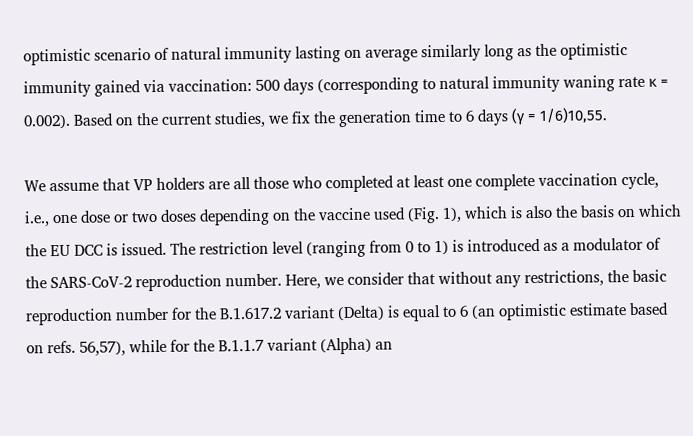optimistic scenario of natural immunity lasting on average similarly long as the optimistic immunity gained via vaccination: 500 days (corresponding to natural immunity waning rate κ = 0.002). Based on the current studies, we fix the generation time to 6 days (γ = 1/6)10,55.

We assume that VP holders are all those who completed at least one complete vaccination cycle, i.e., one dose or two doses depending on the vaccine used (Fig. 1), which is also the basis on which the EU DCC is issued. The restriction level (ranging from 0 to 1) is introduced as a modulator of the SARS-CoV-2 reproduction number. Here, we consider that without any restrictions, the basic reproduction number for the B.1.617.2 variant (Delta) is equal to 6 (an optimistic estimate based on refs. 56,57), while for the B.1.1.7 variant (Alpha) an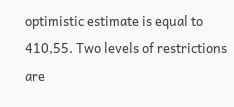optimistic estimate is equal to 410,55. Two levels of restrictions are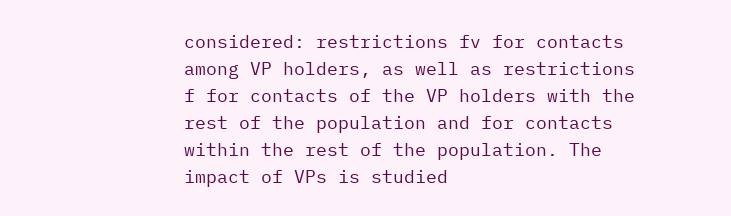considered: restrictions fv for contacts among VP holders, as well as restrictions f for contacts of the VP holders with the rest of the population and for contacts within the rest of the population. The impact of VPs is studied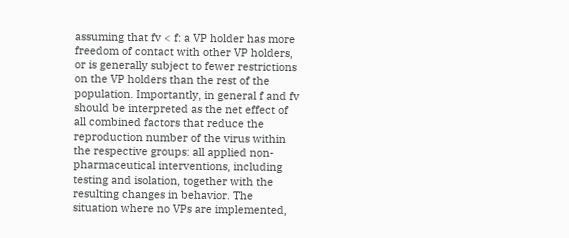assuming that fv < f: a VP holder has more freedom of contact with other VP holders, or is generally subject to fewer restrictions on the VP holders than the rest of the population. Importantly, in general f and fv should be interpreted as the net effect of all combined factors that reduce the reproduction number of the virus within the respective groups: all applied non-pharmaceutical interventions, including testing and isolation, together with the resulting changes in behavior. The situation where no VPs are implemented,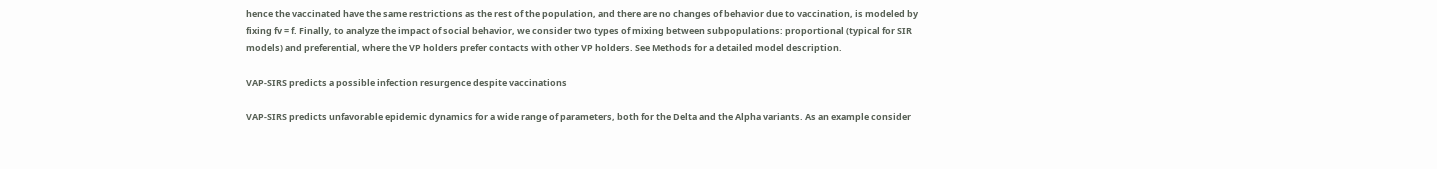hence the vaccinated have the same restrictions as the rest of the population, and there are no changes of behavior due to vaccination, is modeled by fixing fv = f. Finally, to analyze the impact of social behavior, we consider two types of mixing between subpopulations: proportional (typical for SIR models) and preferential, where the VP holders prefer contacts with other VP holders. See Methods for a detailed model description.

VAP-SIRS predicts a possible infection resurgence despite vaccinations

VAP-SIRS predicts unfavorable epidemic dynamics for a wide range of parameters, both for the Delta and the Alpha variants. As an example consider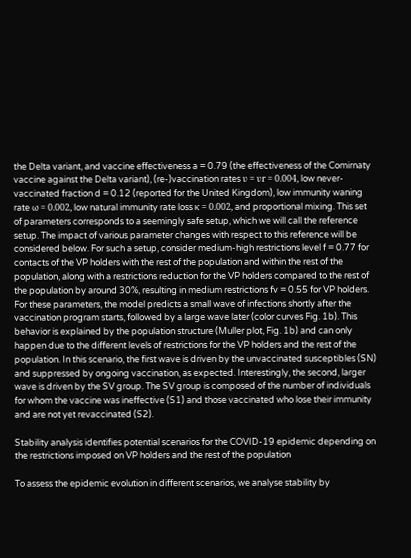the Delta variant, and vaccine effectiveness a = 0.79 (the effectiveness of the Comirnaty vaccine against the Delta variant), (re-)vaccination rates υ = υr = 0.004, low never-vaccinated fraction d = 0.12 (reported for the United Kingdom), low immunity waning rate ω = 0.002, low natural immunity rate loss κ = 0.002, and proportional mixing. This set of parameters corresponds to a seemingly safe setup, which we will call the reference setup. The impact of various parameter changes with respect to this reference will be considered below. For such a setup, consider medium-high restrictions level f = 0.77 for contacts of the VP holders with the rest of the population and within the rest of the population, along with a restrictions reduction for the VP holders compared to the rest of the population by around 30%, resulting in medium restrictions fv = 0.55 for VP holders. For these parameters, the model predicts a small wave of infections shortly after the vaccination program starts, followed by a large wave later (color curves Fig. 1b). This behavior is explained by the population structure (Muller plot, Fig. 1b) and can only happen due to the different levels of restrictions for the VP holders and the rest of the population. In this scenario, the first wave is driven by the unvaccinated susceptibles (SN) and suppressed by ongoing vaccination, as expected. Interestingly, the second, larger wave is driven by the SV group. The SV group is composed of the number of individuals for whom the vaccine was ineffective (S1) and those vaccinated who lose their immunity and are not yet revaccinated (S2).

Stability analysis identifies potential scenarios for the COVID-19 epidemic depending on the restrictions imposed on VP holders and the rest of the population

To assess the epidemic evolution in different scenarios, we analyse stability by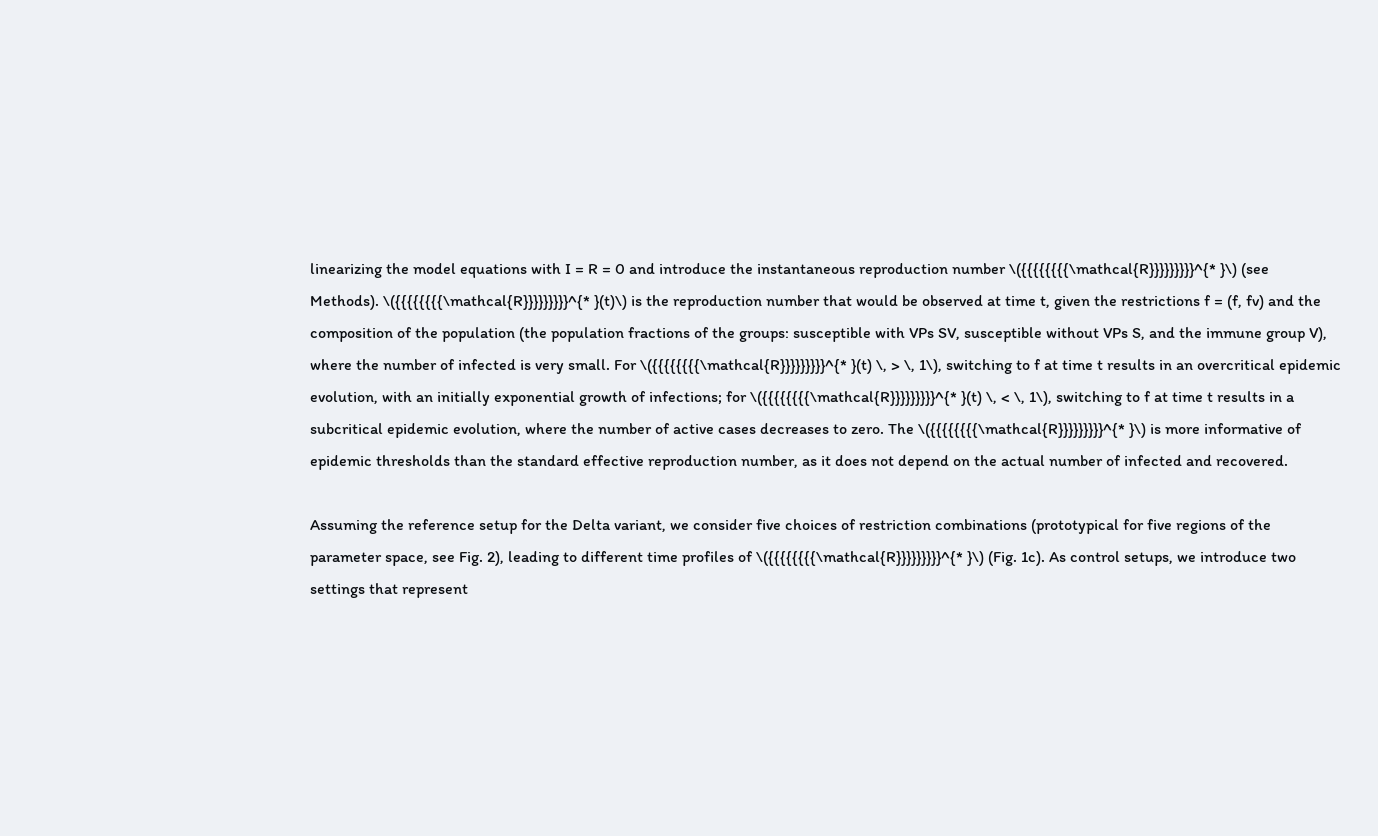linearizing the model equations with I = R = 0 and introduce the instantaneous reproduction number \({{{{{{{{\mathcal{R}}}}}}}}}^{* }\) (see Methods). \({{{{{{{{\mathcal{R}}}}}}}}}^{* }(t)\) is the reproduction number that would be observed at time t, given the restrictions f = (f, fv) and the composition of the population (the population fractions of the groups: susceptible with VPs SV, susceptible without VPs S, and the immune group V), where the number of infected is very small. For \({{{{{{{{\mathcal{R}}}}}}}}}^{* }(t) \, > \, 1\), switching to f at time t results in an overcritical epidemic evolution, with an initially exponential growth of infections; for \({{{{{{{{\mathcal{R}}}}}}}}}^{* }(t) \, < \, 1\), switching to f at time t results in a subcritical epidemic evolution, where the number of active cases decreases to zero. The \({{{{{{{{\mathcal{R}}}}}}}}}^{* }\) is more informative of epidemic thresholds than the standard effective reproduction number, as it does not depend on the actual number of infected and recovered.

Assuming the reference setup for the Delta variant, we consider five choices of restriction combinations (prototypical for five regions of the parameter space, see Fig. 2), leading to different time profiles of \({{{{{{{{\mathcal{R}}}}}}}}}^{* }\) (Fig. 1c). As control setups, we introduce two settings that represent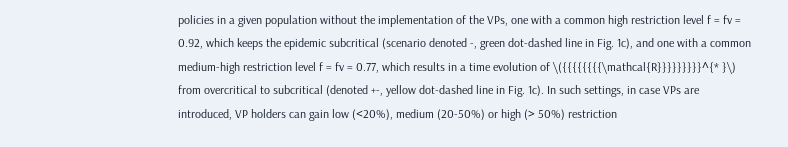policies in a given population without the implementation of the VPs, one with a common high restriction level f = fv = 0.92, which keeps the epidemic subcritical (scenario denoted -, green dot-dashed line in Fig. 1c), and one with a common medium-high restriction level f = fv = 0.77, which results in a time evolution of \({{{{{{{{\mathcal{R}}}}}}}}}^{* }\) from overcritical to subcritical (denoted +-, yellow dot-dashed line in Fig. 1c). In such settings, in case VPs are introduced, VP holders can gain low (<20%), medium (20-50%) or high (> 50%) restriction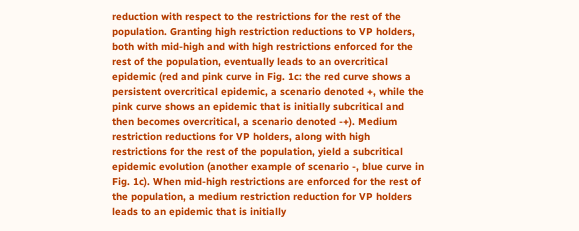reduction with respect to the restrictions for the rest of the population. Granting high restriction reductions to VP holders, both with mid-high and with high restrictions enforced for the rest of the population, eventually leads to an overcritical epidemic (red and pink curve in Fig. 1c: the red curve shows a persistent overcritical epidemic, a scenario denoted +, while the pink curve shows an epidemic that is initially subcritical and then becomes overcritical, a scenario denoted -+). Medium restriction reductions for VP holders, along with high restrictions for the rest of the population, yield a subcritical epidemic evolution (another example of scenario -, blue curve in Fig. 1c). When mid-high restrictions are enforced for the rest of the population, a medium restriction reduction for VP holders leads to an epidemic that is initially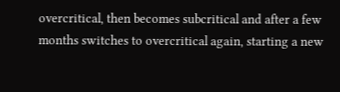overcritical, then becomes subcritical and after a few months switches to overcritical again, starting a new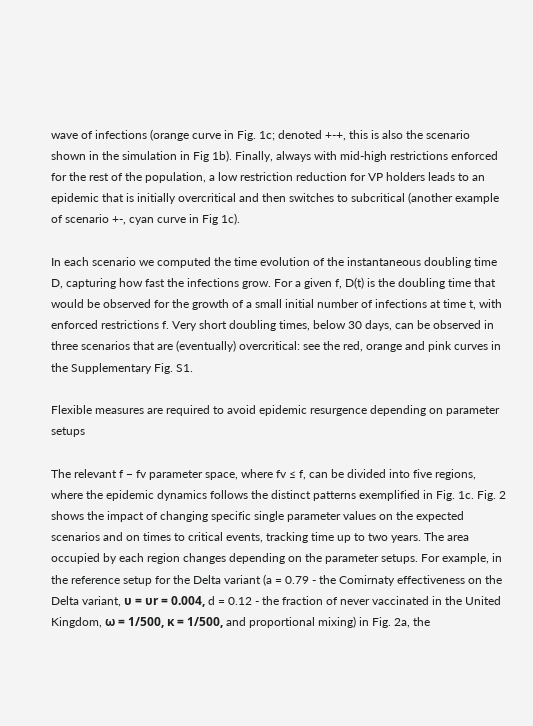wave of infections (orange curve in Fig. 1c; denoted +-+, this is also the scenario shown in the simulation in Fig 1b). Finally, always with mid-high restrictions enforced for the rest of the population, a low restriction reduction for VP holders leads to an epidemic that is initially overcritical and then switches to subcritical (another example of scenario +-, cyan curve in Fig 1c).

In each scenario we computed the time evolution of the instantaneous doubling time D, capturing how fast the infections grow. For a given f, D(t) is the doubling time that would be observed for the growth of a small initial number of infections at time t, with enforced restrictions f. Very short doubling times, below 30 days, can be observed in three scenarios that are (eventually) overcritical: see the red, orange and pink curves in the Supplementary Fig. S1.

Flexible measures are required to avoid epidemic resurgence depending on parameter setups

The relevant f − fv parameter space, where fv ≤ f, can be divided into five regions, where the epidemic dynamics follows the distinct patterns exemplified in Fig. 1c. Fig. 2 shows the impact of changing specific single parameter values on the expected scenarios and on times to critical events, tracking time up to two years. The area occupied by each region changes depending on the parameter setups. For example, in the reference setup for the Delta variant (a = 0.79 - the Comirnaty effectiveness on the Delta variant, υ = υr = 0.004, d = 0.12 - the fraction of never vaccinated in the United Kingdom, ω = 1/500, κ = 1/500, and proportional mixing) in Fig. 2a, the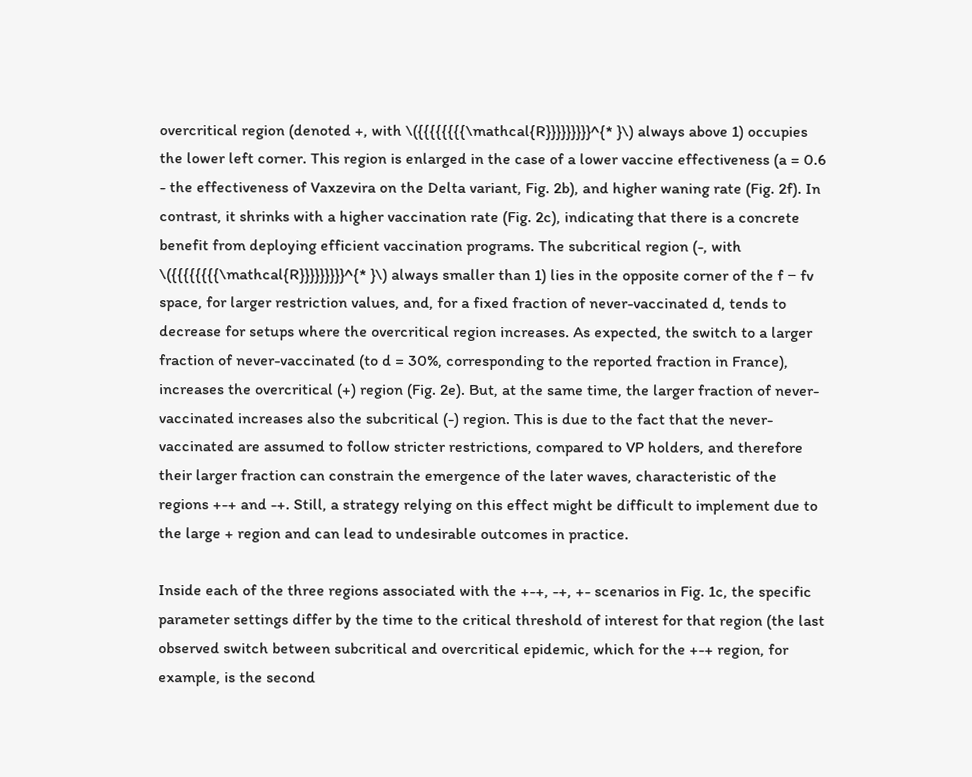overcritical region (denoted +, with \({{{{{{{{\mathcal{R}}}}}}}}}^{* }\) always above 1) occupies the lower left corner. This region is enlarged in the case of a lower vaccine effectiveness (a = 0.6 - the effectiveness of Vaxzevira on the Delta variant, Fig. 2b), and higher waning rate (Fig. 2f). In contrast, it shrinks with a higher vaccination rate (Fig. 2c), indicating that there is a concrete benefit from deploying efficient vaccination programs. The subcritical region (-, with \({{{{{{{{\mathcal{R}}}}}}}}}^{* }\) always smaller than 1) lies in the opposite corner of the f − fv space, for larger restriction values, and, for a fixed fraction of never-vaccinated d, tends to decrease for setups where the overcritical region increases. As expected, the switch to a larger fraction of never-vaccinated (to d = 30%, corresponding to the reported fraction in France), increases the overcritical (+) region (Fig. 2e). But, at the same time, the larger fraction of never-vaccinated increases also the subcritical (-) region. This is due to the fact that the never-vaccinated are assumed to follow stricter restrictions, compared to VP holders, and therefore their larger fraction can constrain the emergence of the later waves, characteristic of the regions +-+ and -+. Still, a strategy relying on this effect might be difficult to implement due to the large + region and can lead to undesirable outcomes in practice.

Inside each of the three regions associated with the +-+, -+, +- scenarios in Fig. 1c, the specific parameter settings differ by the time to the critical threshold of interest for that region (the last observed switch between subcritical and overcritical epidemic, which for the +-+ region, for example, is the second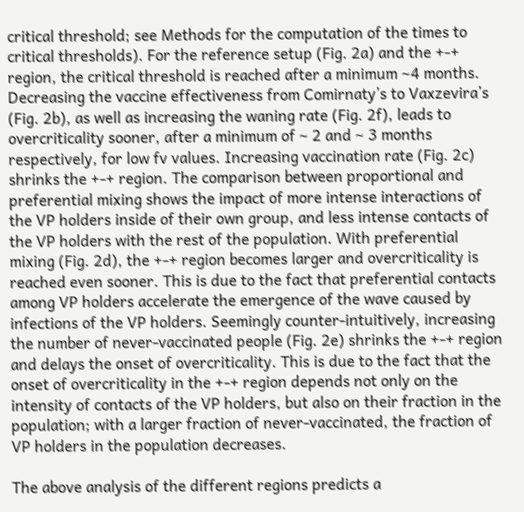critical threshold; see Methods for the computation of the times to critical thresholds). For the reference setup (Fig. 2a) and the +-+ region, the critical threshold is reached after a minimum ~4 months. Decreasing the vaccine effectiveness from Comirnaty’s to Vaxzevira’s (Fig. 2b), as well as increasing the waning rate (Fig. 2f), leads to overcriticality sooner, after a minimum of ~ 2 and ~ 3 months respectively, for low fv values. Increasing vaccination rate (Fig. 2c) shrinks the +-+ region. The comparison between proportional and preferential mixing shows the impact of more intense interactions of the VP holders inside of their own group, and less intense contacts of the VP holders with the rest of the population. With preferential mixing (Fig. 2d), the +-+ region becomes larger and overcriticality is reached even sooner. This is due to the fact that preferential contacts among VP holders accelerate the emergence of the wave caused by infections of the VP holders. Seemingly counter-intuitively, increasing the number of never-vaccinated people (Fig. 2e) shrinks the +-+ region and delays the onset of overcriticality. This is due to the fact that the onset of overcriticality in the +-+ region depends not only on the intensity of contacts of the VP holders, but also on their fraction in the population; with a larger fraction of never-vaccinated, the fraction of VP holders in the population decreases.

The above analysis of the different regions predicts a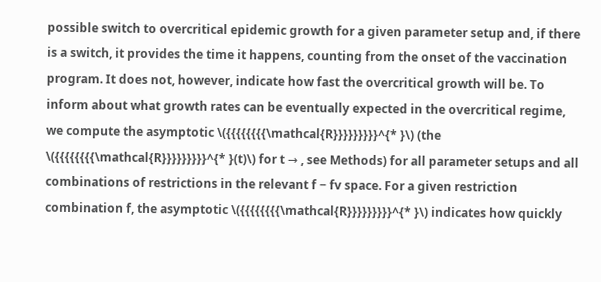possible switch to overcritical epidemic growth for a given parameter setup and, if there is a switch, it provides the time it happens, counting from the onset of the vaccination program. It does not, however, indicate how fast the overcritical growth will be. To inform about what growth rates can be eventually expected in the overcritical regime, we compute the asymptotic \({{{{{{{{\mathcal{R}}}}}}}}}^{* }\) (the \({{{{{{{{\mathcal{R}}}}}}}}}^{* }(t)\) for t → , see Methods) for all parameter setups and all combinations of restrictions in the relevant f − fv space. For a given restriction combination f, the asymptotic \({{{{{{{{\mathcal{R}}}}}}}}}^{* }\) indicates how quickly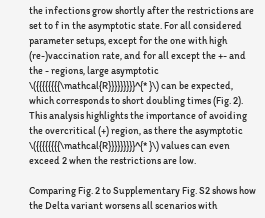the infections grow shortly after the restrictions are set to f in the asymptotic state. For all considered parameter setups, except for the one with high (re-)vaccination rate, and for all except the +- and the - regions, large asymptotic \({{{{{{{{\mathcal{R}}}}}}}}}^{* }\) can be expected, which corresponds to short doubling times (Fig. 2). This analysis highlights the importance of avoiding the overcritical (+) region, as there the asymptotic \({{{{{{{{\mathcal{R}}}}}}}}}^{* }\) values can even exceed 2 when the restrictions are low.

Comparing Fig. 2 to Supplementary Fig. S2 shows how the Delta variant worsens all scenarios with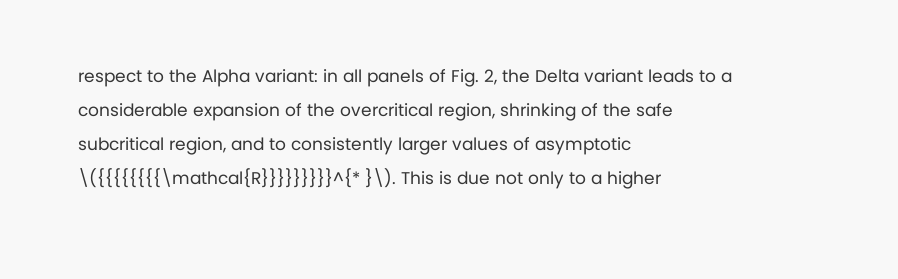respect to the Alpha variant: in all panels of Fig. 2, the Delta variant leads to a considerable expansion of the overcritical region, shrinking of the safe subcritical region, and to consistently larger values of asymptotic \({{{{{{{{\mathcal{R}}}}}}}}}^{* }\). This is due not only to a higher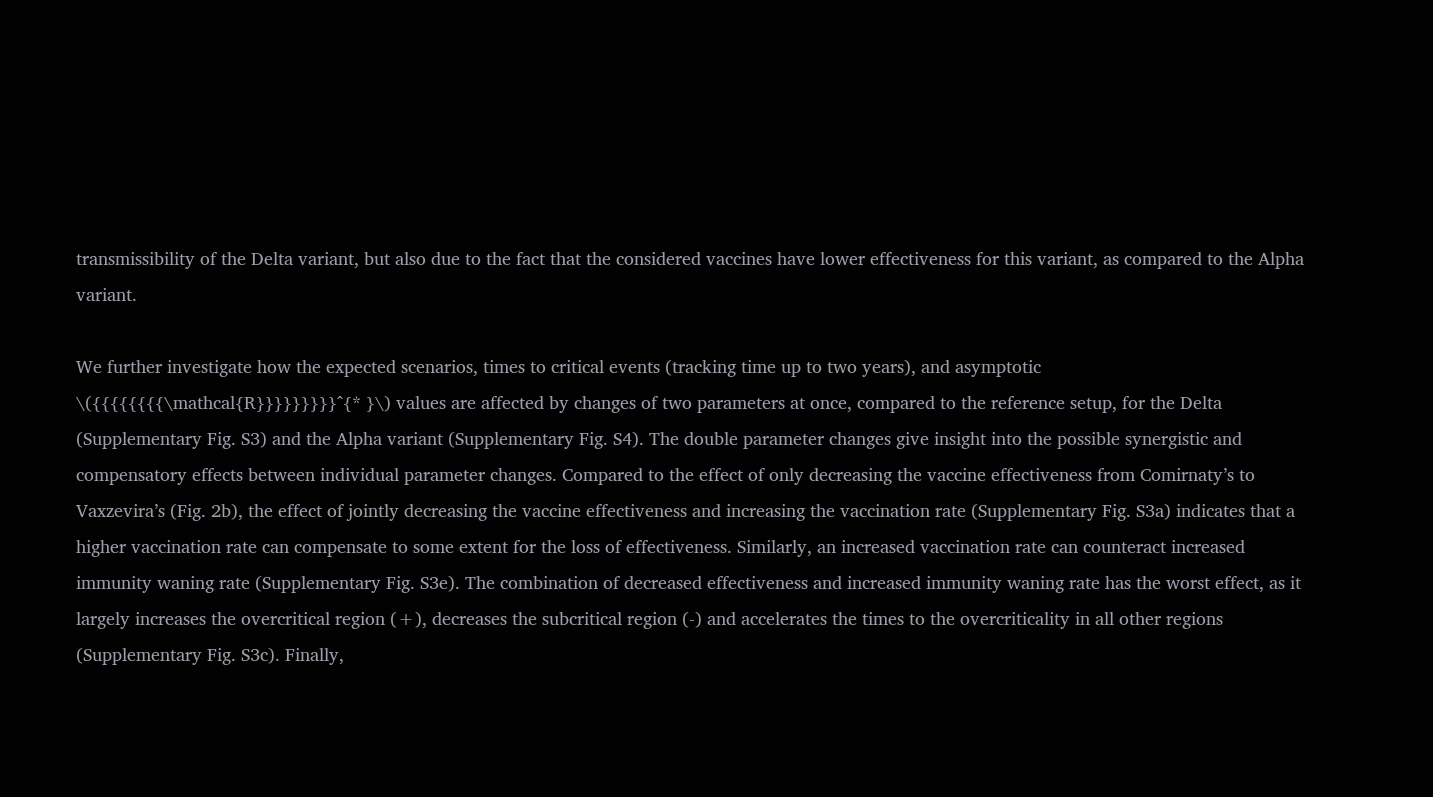transmissibility of the Delta variant, but also due to the fact that the considered vaccines have lower effectiveness for this variant, as compared to the Alpha variant.

We further investigate how the expected scenarios, times to critical events (tracking time up to two years), and asymptotic \({{{{{{{{\mathcal{R}}}}}}}}}^{* }\) values are affected by changes of two parameters at once, compared to the reference setup, for the Delta (Supplementary Fig. S3) and the Alpha variant (Supplementary Fig. S4). The double parameter changes give insight into the possible synergistic and compensatory effects between individual parameter changes. Compared to the effect of only decreasing the vaccine effectiveness from Comirnaty’s to Vaxzevira’s (Fig. 2b), the effect of jointly decreasing the vaccine effectiveness and increasing the vaccination rate (Supplementary Fig. S3a) indicates that a higher vaccination rate can compensate to some extent for the loss of effectiveness. Similarly, an increased vaccination rate can counteract increased immunity waning rate (Supplementary Fig. S3e). The combination of decreased effectiveness and increased immunity waning rate has the worst effect, as it largely increases the overcritical region (+), decreases the subcritical region (-) and accelerates the times to the overcriticality in all other regions (Supplementary Fig. S3c). Finally,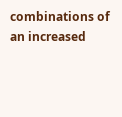combinations of an increased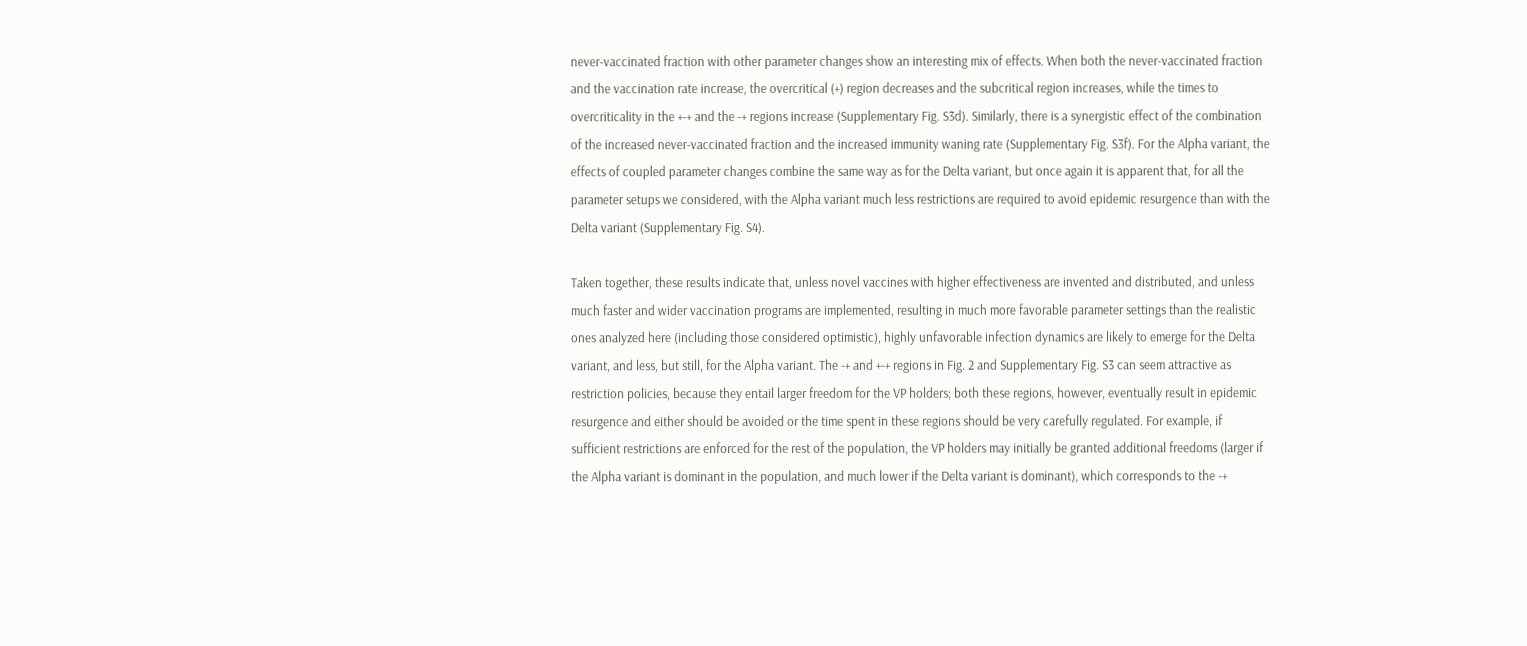never-vaccinated fraction with other parameter changes show an interesting mix of effects. When both the never-vaccinated fraction and the vaccination rate increase, the overcritical (+) region decreases and the subcritical region increases, while the times to overcriticality in the +-+ and the -+ regions increase (Supplementary Fig. S3d). Similarly, there is a synergistic effect of the combination of the increased never-vaccinated fraction and the increased immunity waning rate (Supplementary Fig. S3f). For the Alpha variant, the effects of coupled parameter changes combine the same way as for the Delta variant, but once again it is apparent that, for all the parameter setups we considered, with the Alpha variant much less restrictions are required to avoid epidemic resurgence than with the Delta variant (Supplementary Fig. S4).

Taken together, these results indicate that, unless novel vaccines with higher effectiveness are invented and distributed, and unless much faster and wider vaccination programs are implemented, resulting in much more favorable parameter settings than the realistic ones analyzed here (including those considered optimistic), highly unfavorable infection dynamics are likely to emerge for the Delta variant, and less, but still, for the Alpha variant. The -+ and +-+ regions in Fig. 2 and Supplementary Fig. S3 can seem attractive as restriction policies, because they entail larger freedom for the VP holders; both these regions, however, eventually result in epidemic resurgence and either should be avoided or the time spent in these regions should be very carefully regulated. For example, if sufficient restrictions are enforced for the rest of the population, the VP holders may initially be granted additional freedoms (larger if the Alpha variant is dominant in the population, and much lower if the Delta variant is dominant), which corresponds to the -+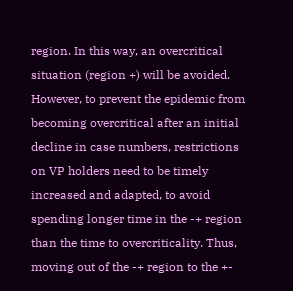region. In this way, an overcritical situation (region +) will be avoided. However, to prevent the epidemic from becoming overcritical after an initial decline in case numbers, restrictions on VP holders need to be timely increased and adapted, to avoid spending longer time in the -+ region than the time to overcriticality. Thus, moving out of the -+ region to the +-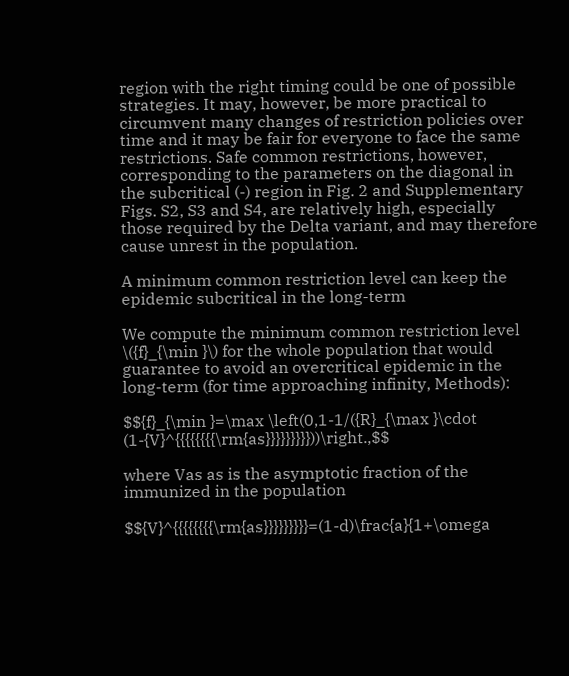region with the right timing could be one of possible strategies. It may, however, be more practical to circumvent many changes of restriction policies over time and it may be fair for everyone to face the same restrictions. Safe common restrictions, however, corresponding to the parameters on the diagonal in the subcritical (-) region in Fig. 2 and Supplementary Figs. S2, S3 and S4, are relatively high, especially those required by the Delta variant, and may therefore cause unrest in the population.

A minimum common restriction level can keep the epidemic subcritical in the long-term

We compute the minimum common restriction level \({f}_{\min }\) for the whole population that would guarantee to avoid an overcritical epidemic in the long-term (for time approaching infinity, Methods):

$${f}_{\min }=\max \left(0,1-1/({R}_{\max }\cdot (1-{V}^{{{{{{{{\rm{as}}}}}}}}}))\right.,$$

where Vas as is the asymptotic fraction of the immunized in the population

$${V}^{{{{{{{{\rm{as}}}}}}}}}=(1-d)\frac{a}{1+\omega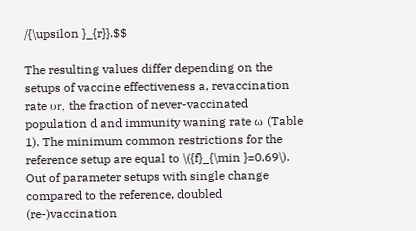/{\upsilon }_{r}}.$$

The resulting values differ depending on the setups of vaccine effectiveness a, revaccination rate υr, the fraction of never-vaccinated population d and immunity waning rate ω (Table 1). The minimum common restrictions for the reference setup are equal to \({f}_{\min }=0.69\). Out of parameter setups with single change compared to the reference, doubled (re-)vaccination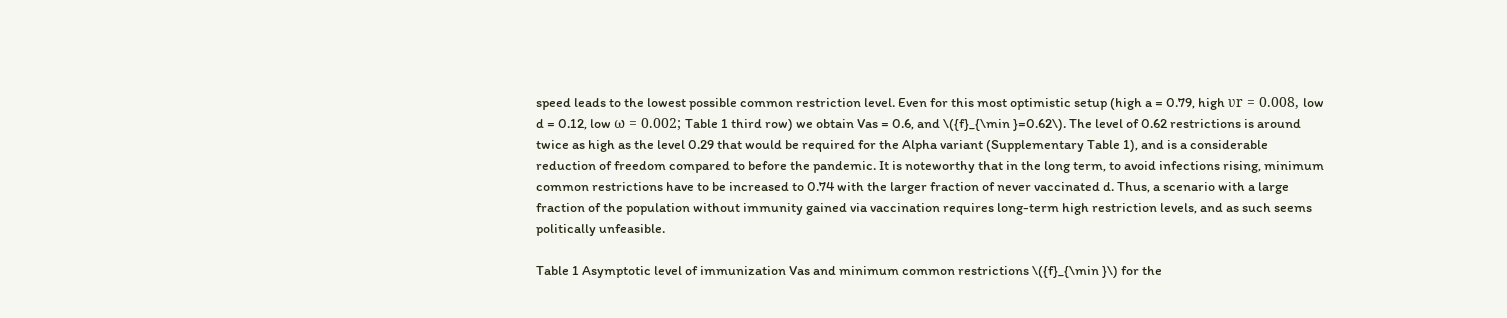speed leads to the lowest possible common restriction level. Even for this most optimistic setup (high a = 0.79, high υr = 0.008, low d = 0.12, low ω = 0.002; Table 1 third row) we obtain Vas = 0.6, and \({f}_{\min }=0.62\). The level of 0.62 restrictions is around twice as high as the level 0.29 that would be required for the Alpha variant (Supplementary Table 1), and is a considerable reduction of freedom compared to before the pandemic. It is noteworthy that in the long term, to avoid infections rising, minimum common restrictions have to be increased to 0.74 with the larger fraction of never vaccinated d. Thus, a scenario with a large fraction of the population without immunity gained via vaccination requires long-term high restriction levels, and as such seems politically unfeasible.

Table 1 Asymptotic level of immunization Vas and minimum common restrictions \({f}_{\min }\) for the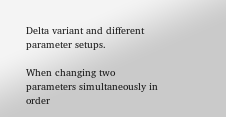Delta variant and different parameter setups.

When changing two parameters simultaneously in order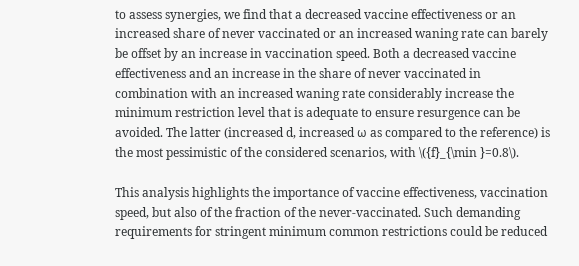to assess synergies, we find that a decreased vaccine effectiveness or an increased share of never vaccinated or an increased waning rate can barely be offset by an increase in vaccination speed. Both a decreased vaccine effectiveness and an increase in the share of never vaccinated in combination with an increased waning rate considerably increase the minimum restriction level that is adequate to ensure resurgence can be avoided. The latter (increased d, increased ω as compared to the reference) is the most pessimistic of the considered scenarios, with \({f}_{\min }=0.8\).

This analysis highlights the importance of vaccine effectiveness, vaccination speed, but also of the fraction of the never-vaccinated. Such demanding requirements for stringent minimum common restrictions could be reduced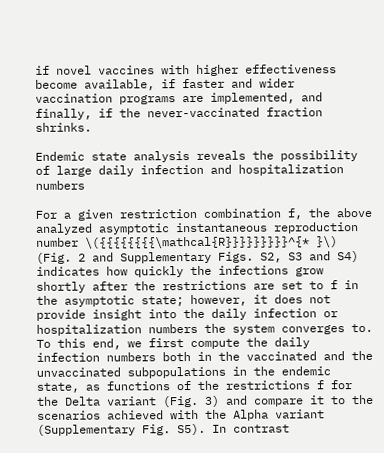if novel vaccines with higher effectiveness become available, if faster and wider vaccination programs are implemented, and finally, if the never-vaccinated fraction shrinks.

Endemic state analysis reveals the possibility of large daily infection and hospitalization numbers

For a given restriction combination f, the above analyzed asymptotic instantaneous reproduction number \({{{{{{{{\mathcal{R}}}}}}}}}^{* }\) (Fig. 2 and Supplementary Figs. S2, S3 and S4) indicates how quickly the infections grow shortly after the restrictions are set to f in the asymptotic state; however, it does not provide insight into the daily infection or hospitalization numbers the system converges to. To this end, we first compute the daily infection numbers both in the vaccinated and the unvaccinated subpopulations in the endemic state, as functions of the restrictions f for the Delta variant (Fig. 3) and compare it to the scenarios achieved with the Alpha variant (Supplementary Fig. S5). In contrast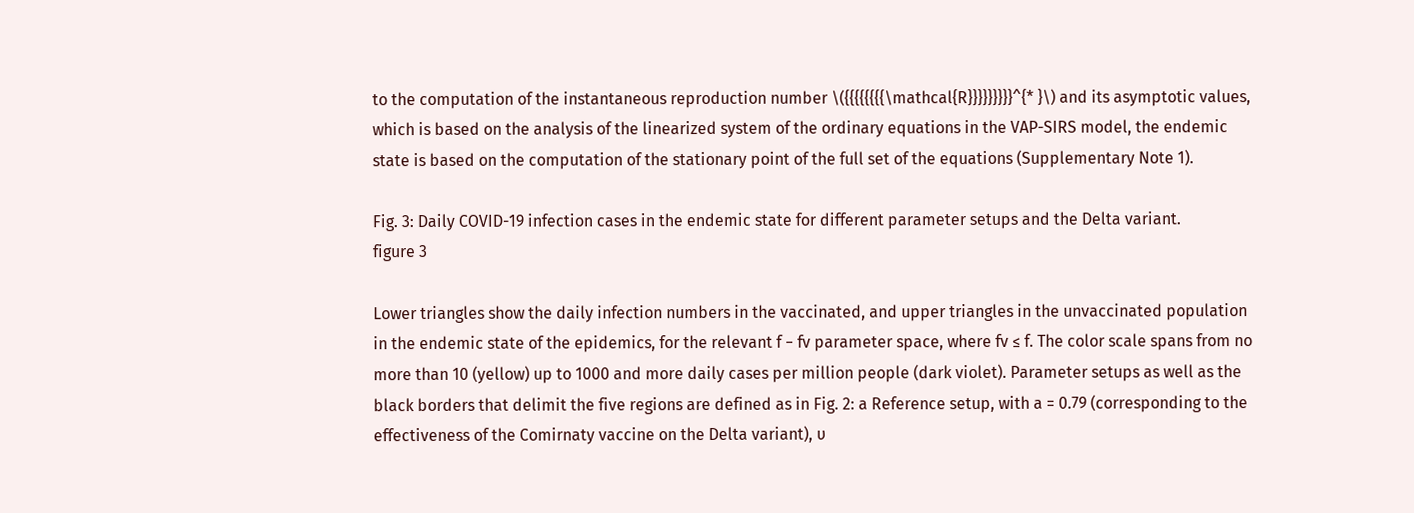to the computation of the instantaneous reproduction number \({{{{{{{{\mathcal{R}}}}}}}}}^{* }\) and its asymptotic values, which is based on the analysis of the linearized system of the ordinary equations in the VAP-SIRS model, the endemic state is based on the computation of the stationary point of the full set of the equations (Supplementary Note 1).

Fig. 3: Daily COVID-19 infection cases in the endemic state for different parameter setups and the Delta variant.
figure 3

Lower triangles show the daily infection numbers in the vaccinated, and upper triangles in the unvaccinated population in the endemic state of the epidemics, for the relevant f − fv parameter space, where fv ≤ f. The color scale spans from no more than 10 (yellow) up to 1000 and more daily cases per million people (dark violet). Parameter setups as well as the black borders that delimit the five regions are defined as in Fig. 2: a Reference setup, with a = 0.79 (corresponding to the effectiveness of the Comirnaty vaccine on the Delta variant), υ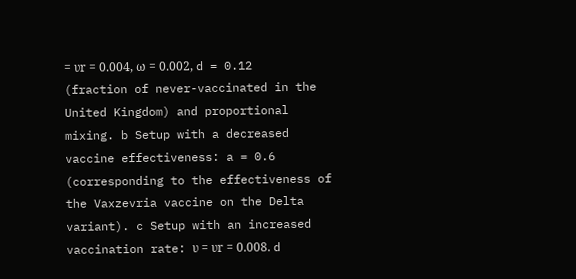= υr = 0.004, ω = 0.002, d = 0.12 (fraction of never-vaccinated in the United Kingdom) and proportional mixing. b Setup with a decreased vaccine effectiveness: a = 0.6 (corresponding to the effectiveness of the Vaxzevria vaccine on the Delta variant). c Setup with an increased vaccination rate: υ = υr = 0.008. d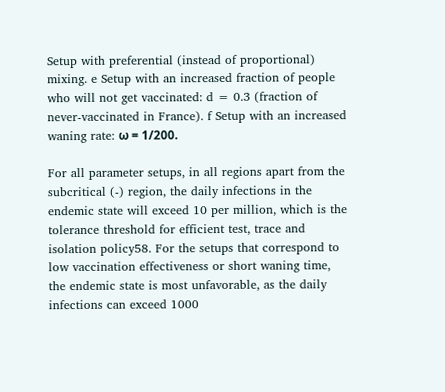Setup with preferential (instead of proportional) mixing. e Setup with an increased fraction of people who will not get vaccinated: d = 0.3 (fraction of never-vaccinated in France). f Setup with an increased waning rate: ω = 1/200.

For all parameter setups, in all regions apart from the subcritical (-) region, the daily infections in the endemic state will exceed 10 per million, which is the tolerance threshold for efficient test, trace and isolation policy58. For the setups that correspond to low vaccination effectiveness or short waning time, the endemic state is most unfavorable, as the daily infections can exceed 1000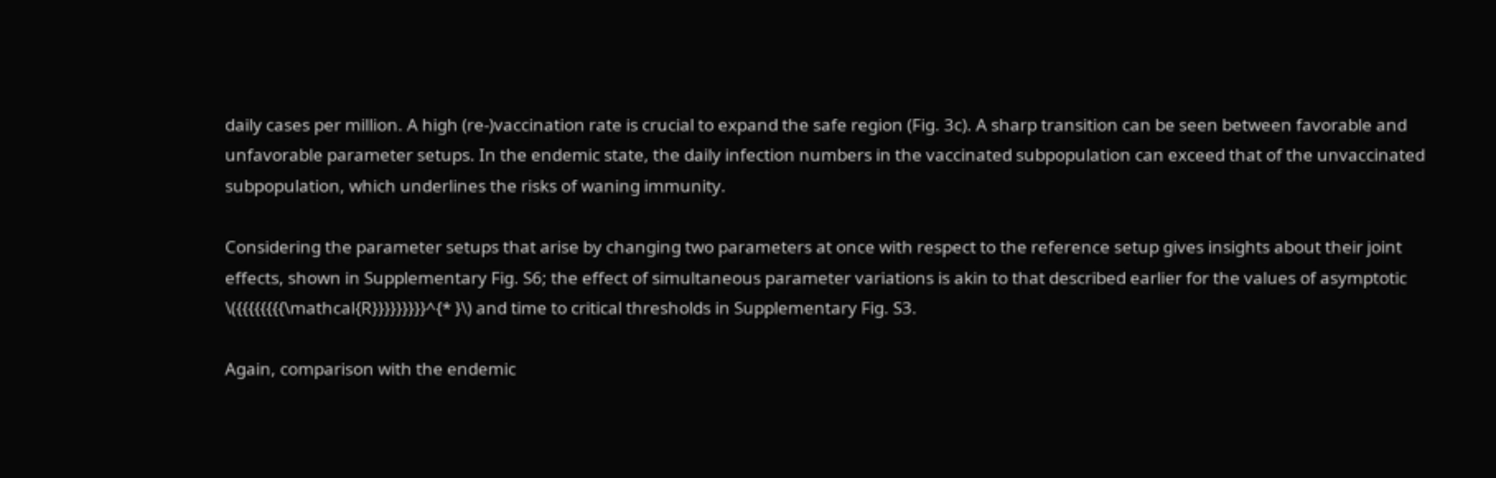daily cases per million. A high (re-)vaccination rate is crucial to expand the safe region (Fig. 3c). A sharp transition can be seen between favorable and unfavorable parameter setups. In the endemic state, the daily infection numbers in the vaccinated subpopulation can exceed that of the unvaccinated subpopulation, which underlines the risks of waning immunity.

Considering the parameter setups that arise by changing two parameters at once with respect to the reference setup gives insights about their joint effects, shown in Supplementary Fig. S6; the effect of simultaneous parameter variations is akin to that described earlier for the values of asymptotic \({{{{{{{{\mathcal{R}}}}}}}}}^{* }\) and time to critical thresholds in Supplementary Fig. S3.

Again, comparison with the endemic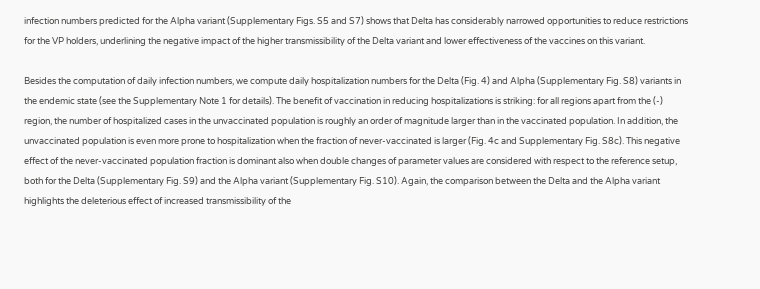infection numbers predicted for the Alpha variant (Supplementary Figs. S5 and S7) shows that Delta has considerably narrowed opportunities to reduce restrictions for the VP holders, underlining the negative impact of the higher transmissibility of the Delta variant and lower effectiveness of the vaccines on this variant.

Besides the computation of daily infection numbers, we compute daily hospitalization numbers for the Delta (Fig. 4) and Alpha (Supplementary Fig. S8) variants in the endemic state (see the Supplementary Note 1 for details). The benefit of vaccination in reducing hospitalizations is striking: for all regions apart from the (-) region, the number of hospitalized cases in the unvaccinated population is roughly an order of magnitude larger than in the vaccinated population. In addition, the unvaccinated population is even more prone to hospitalization when the fraction of never-vaccinated is larger (Fig. 4c and Supplementary Fig. S8c). This negative effect of the never-vaccinated population fraction is dominant also when double changes of parameter values are considered with respect to the reference setup, both for the Delta (Supplementary Fig. S9) and the Alpha variant (Supplementary Fig. S10). Again, the comparison between the Delta and the Alpha variant highlights the deleterious effect of increased transmissibility of the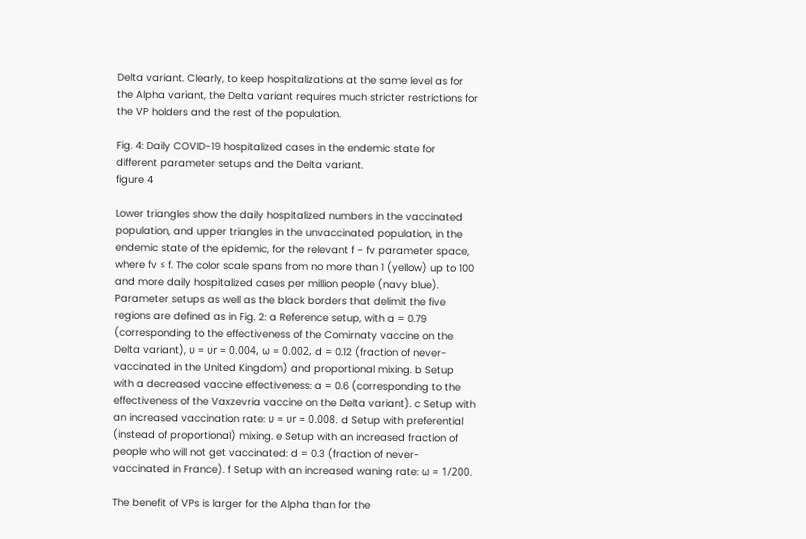Delta variant. Clearly, to keep hospitalizations at the same level as for the Alpha variant, the Delta variant requires much stricter restrictions for the VP holders and the rest of the population.

Fig. 4: Daily COVID-19 hospitalized cases in the endemic state for different parameter setups and the Delta variant.
figure 4

Lower triangles show the daily hospitalized numbers in the vaccinated population, and upper triangles in the unvaccinated population, in the endemic state of the epidemic, for the relevant f − fv parameter space, where fv ≤ f. The color scale spans from no more than 1 (yellow) up to 100 and more daily hospitalized cases per million people (navy blue). Parameter setups as well as the black borders that delimit the five regions are defined as in Fig. 2: a Reference setup, with a = 0.79 (corresponding to the effectiveness of the Comirnaty vaccine on the Delta variant), υ = υr = 0.004, ω = 0.002, d = 0.12 (fraction of never-vaccinated in the United Kingdom) and proportional mixing. b Setup with a decreased vaccine effectiveness: a = 0.6 (corresponding to the effectiveness of the Vaxzevria vaccine on the Delta variant). c Setup with an increased vaccination rate: υ = υr = 0.008. d Setup with preferential (instead of proportional) mixing. e Setup with an increased fraction of people who will not get vaccinated: d = 0.3 (fraction of never-vaccinated in France). f Setup with an increased waning rate: ω = 1/200.

The benefit of VPs is larger for the Alpha than for the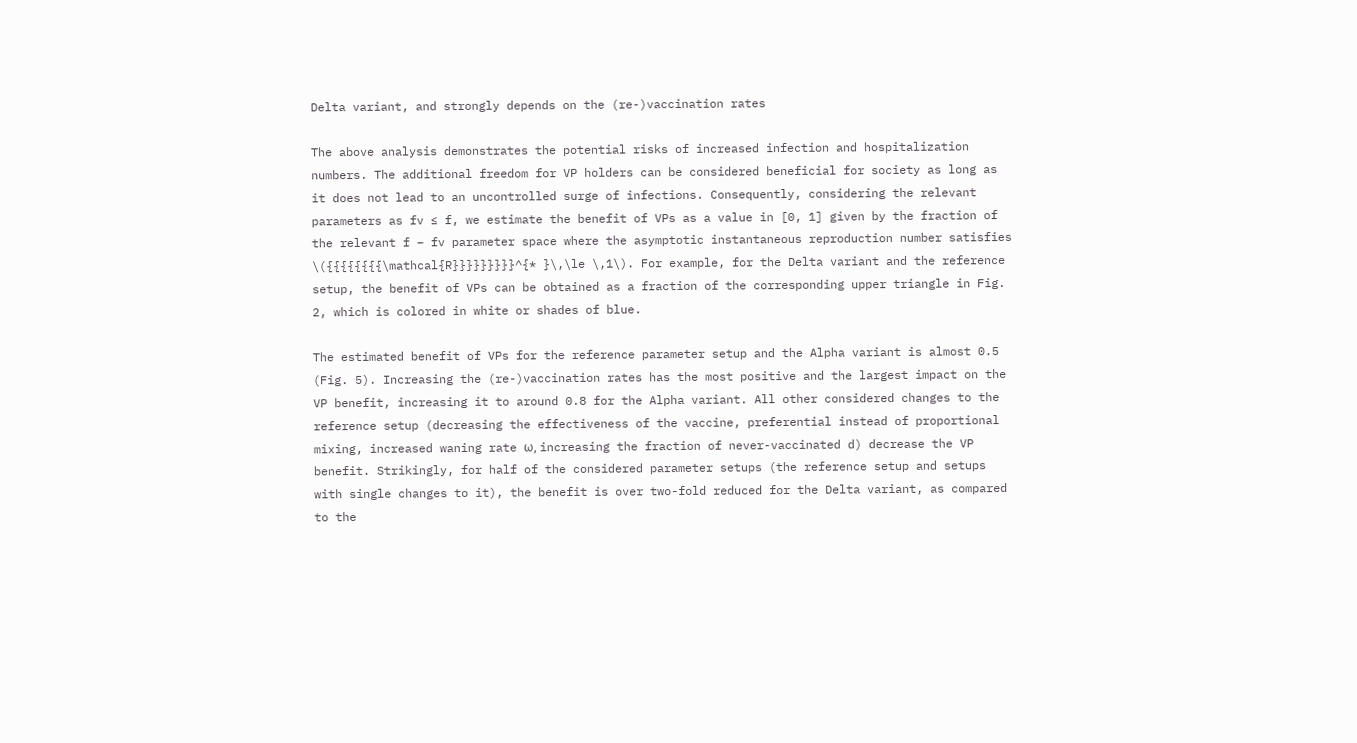Delta variant, and strongly depends on the (re-)vaccination rates

The above analysis demonstrates the potential risks of increased infection and hospitalization numbers. The additional freedom for VP holders can be considered beneficial for society as long as it does not lead to an uncontrolled surge of infections. Consequently, considering the relevant parameters as fv ≤ f, we estimate the benefit of VPs as a value in [0, 1] given by the fraction of the relevant f − fv parameter space where the asymptotic instantaneous reproduction number satisfies \({{{{{{{{\mathcal{R}}}}}}}}}^{* }\,\le \,1\). For example, for the Delta variant and the reference setup, the benefit of VPs can be obtained as a fraction of the corresponding upper triangle in Fig. 2, which is colored in white or shades of blue.

The estimated benefit of VPs for the reference parameter setup and the Alpha variant is almost 0.5 (Fig. 5). Increasing the (re-)vaccination rates has the most positive and the largest impact on the VP benefit, increasing it to around 0.8 for the Alpha variant. All other considered changes to the reference setup (decreasing the effectiveness of the vaccine, preferential instead of proportional mixing, increased waning rate ω, increasing the fraction of never-vaccinated d) decrease the VP benefit. Strikingly, for half of the considered parameter setups (the reference setup and setups with single changes to it), the benefit is over two-fold reduced for the Delta variant, as compared to the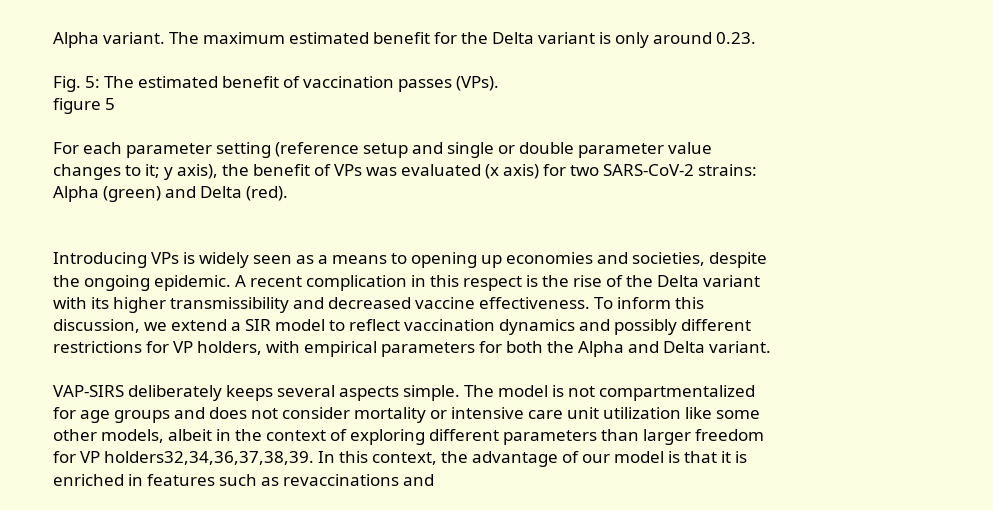Alpha variant. The maximum estimated benefit for the Delta variant is only around 0.23.

Fig. 5: The estimated benefit of vaccination passes (VPs).
figure 5

For each parameter setting (reference setup and single or double parameter value changes to it; y axis), the benefit of VPs was evaluated (x axis) for two SARS-CoV-2 strains: Alpha (green) and Delta (red).


Introducing VPs is widely seen as a means to opening up economies and societies, despite the ongoing epidemic. A recent complication in this respect is the rise of the Delta variant with its higher transmissibility and decreased vaccine effectiveness. To inform this discussion, we extend a SIR model to reflect vaccination dynamics and possibly different restrictions for VP holders, with empirical parameters for both the Alpha and Delta variant.

VAP-SIRS deliberately keeps several aspects simple. The model is not compartmentalized for age groups and does not consider mortality or intensive care unit utilization like some other models, albeit in the context of exploring different parameters than larger freedom for VP holders32,34,36,37,38,39. In this context, the advantage of our model is that it is enriched in features such as revaccinations and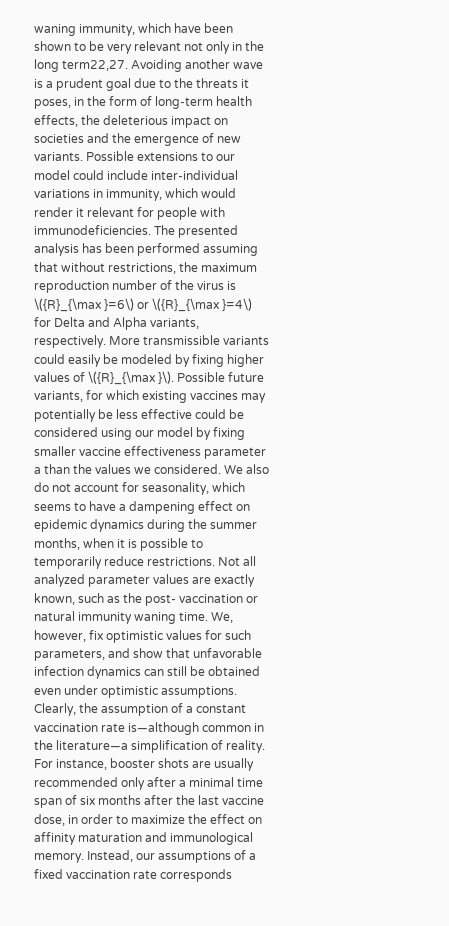waning immunity, which have been shown to be very relevant not only in the long term22,27. Avoiding another wave is a prudent goal due to the threats it poses, in the form of long-term health effects, the deleterious impact on societies and the emergence of new variants. Possible extensions to our model could include inter-individual variations in immunity, which would render it relevant for people with immunodeficiencies. The presented analysis has been performed assuming that without restrictions, the maximum reproduction number of the virus is \({R}_{\max }=6\) or \({R}_{\max }=4\) for Delta and Alpha variants, respectively. More transmissible variants could easily be modeled by fixing higher values of \({R}_{\max }\). Possible future variants, for which existing vaccines may potentially be less effective could be considered using our model by fixing smaller vaccine effectiveness parameter a than the values we considered. We also do not account for seasonality, which seems to have a dampening effect on epidemic dynamics during the summer months, when it is possible to temporarily reduce restrictions. Not all analyzed parameter values are exactly known, such as the post- vaccination or natural immunity waning time. We, however, fix optimistic values for such parameters, and show that unfavorable infection dynamics can still be obtained even under optimistic assumptions. Clearly, the assumption of a constant vaccination rate is—although common in the literature—a simplification of reality. For instance, booster shots are usually recommended only after a minimal time span of six months after the last vaccine dose, in order to maximize the effect on affinity maturation and immunological memory. Instead, our assumptions of a fixed vaccination rate corresponds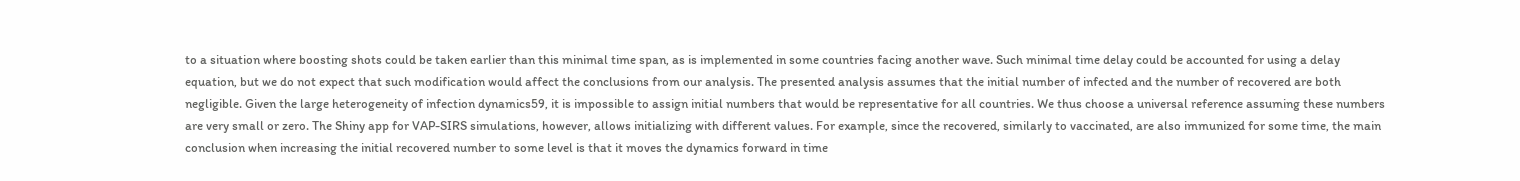to a situation where boosting shots could be taken earlier than this minimal time span, as is implemented in some countries facing another wave. Such minimal time delay could be accounted for using a delay equation, but we do not expect that such modification would affect the conclusions from our analysis. The presented analysis assumes that the initial number of infected and the number of recovered are both negligible. Given the large heterogeneity of infection dynamics59, it is impossible to assign initial numbers that would be representative for all countries. We thus choose a universal reference assuming these numbers are very small or zero. The Shiny app for VAP-SIRS simulations, however, allows initializing with different values. For example, since the recovered, similarly to vaccinated, are also immunized for some time, the main conclusion when increasing the initial recovered number to some level is that it moves the dynamics forward in time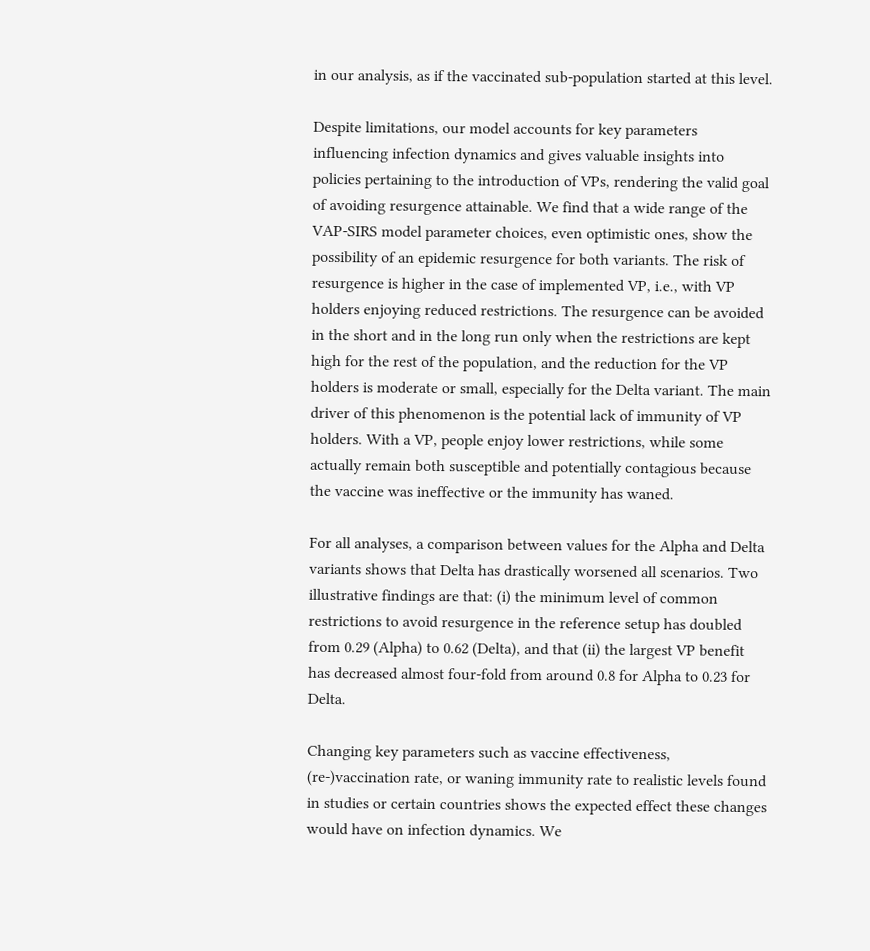in our analysis, as if the vaccinated sub-population started at this level.

Despite limitations, our model accounts for key parameters influencing infection dynamics and gives valuable insights into policies pertaining to the introduction of VPs, rendering the valid goal of avoiding resurgence attainable. We find that a wide range of the VAP-SIRS model parameter choices, even optimistic ones, show the possibility of an epidemic resurgence for both variants. The risk of resurgence is higher in the case of implemented VP, i.e., with VP holders enjoying reduced restrictions. The resurgence can be avoided in the short and in the long run only when the restrictions are kept high for the rest of the population, and the reduction for the VP holders is moderate or small, especially for the Delta variant. The main driver of this phenomenon is the potential lack of immunity of VP holders. With a VP, people enjoy lower restrictions, while some actually remain both susceptible and potentially contagious because the vaccine was ineffective or the immunity has waned.

For all analyses, a comparison between values for the Alpha and Delta variants shows that Delta has drastically worsened all scenarios. Two illustrative findings are that: (i) the minimum level of common restrictions to avoid resurgence in the reference setup has doubled from 0.29 (Alpha) to 0.62 (Delta), and that (ii) the largest VP benefit has decreased almost four-fold from around 0.8 for Alpha to 0.23 for Delta.

Changing key parameters such as vaccine effectiveness, (re-)vaccination rate, or waning immunity rate to realistic levels found in studies or certain countries shows the expected effect these changes would have on infection dynamics. We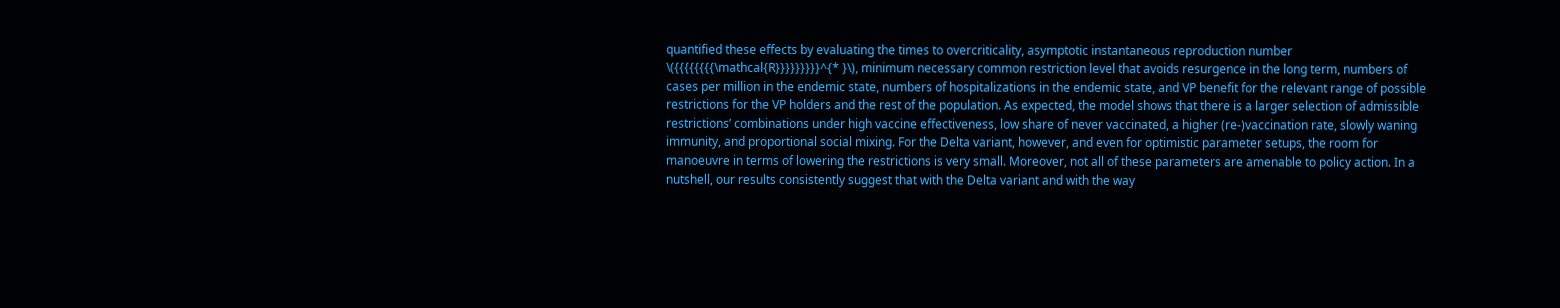quantified these effects by evaluating the times to overcriticality, asymptotic instantaneous reproduction number \({{{{{{{{\mathcal{R}}}}}}}}}^{* }\), minimum necessary common restriction level that avoids resurgence in the long term, numbers of cases per million in the endemic state, numbers of hospitalizations in the endemic state, and VP benefit for the relevant range of possible restrictions for the VP holders and the rest of the population. As expected, the model shows that there is a larger selection of admissible restrictions’ combinations under high vaccine effectiveness, low share of never vaccinated, a higher (re-)vaccination rate, slowly waning immunity, and proportional social mixing. For the Delta variant, however, and even for optimistic parameter setups, the room for manoeuvre in terms of lowering the restrictions is very small. Moreover, not all of these parameters are amenable to policy action. In a nutshell, our results consistently suggest that with the Delta variant and with the way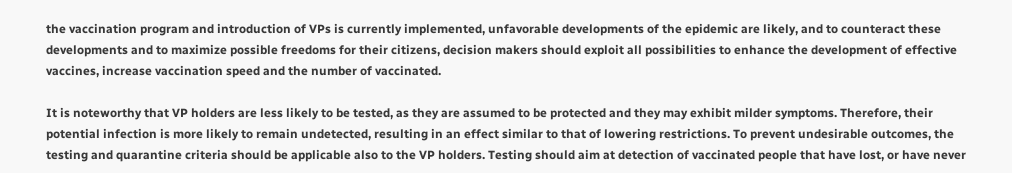the vaccination program and introduction of VPs is currently implemented, unfavorable developments of the epidemic are likely, and to counteract these developments and to maximize possible freedoms for their citizens, decision makers should exploit all possibilities to enhance the development of effective vaccines, increase vaccination speed and the number of vaccinated.

It is noteworthy that VP holders are less likely to be tested, as they are assumed to be protected and they may exhibit milder symptoms. Therefore, their potential infection is more likely to remain undetected, resulting in an effect similar to that of lowering restrictions. To prevent undesirable outcomes, the testing and quarantine criteria should be applicable also to the VP holders. Testing should aim at detection of vaccinated people that have lost, or have never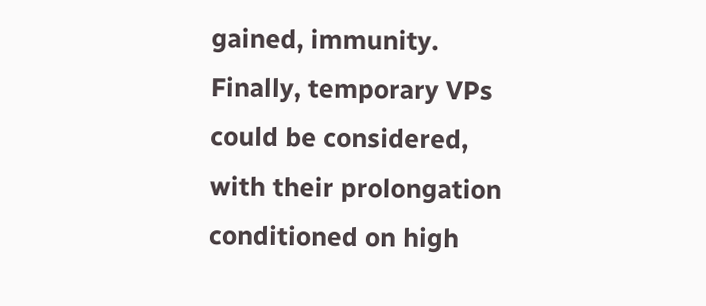gained, immunity. Finally, temporary VPs could be considered, with their prolongation conditioned on high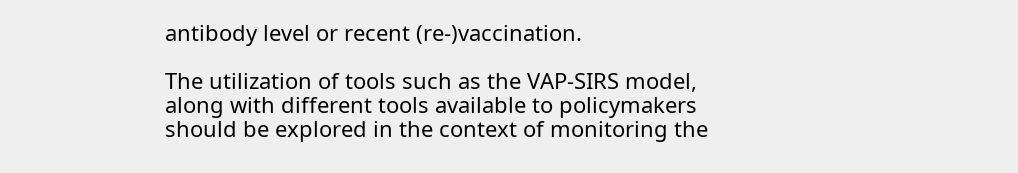antibody level or recent (re-)vaccination.

The utilization of tools such as the VAP-SIRS model, along with different tools available to policymakers should be explored in the context of monitoring the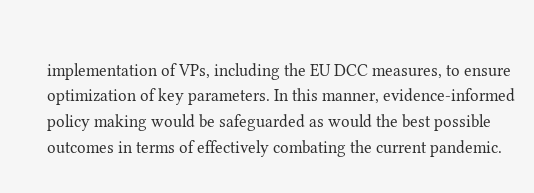implementation of VPs, including the EU DCC measures, to ensure optimization of key parameters. In this manner, evidence-informed policy making would be safeguarded as would the best possible outcomes in terms of effectively combating the current pandemic.